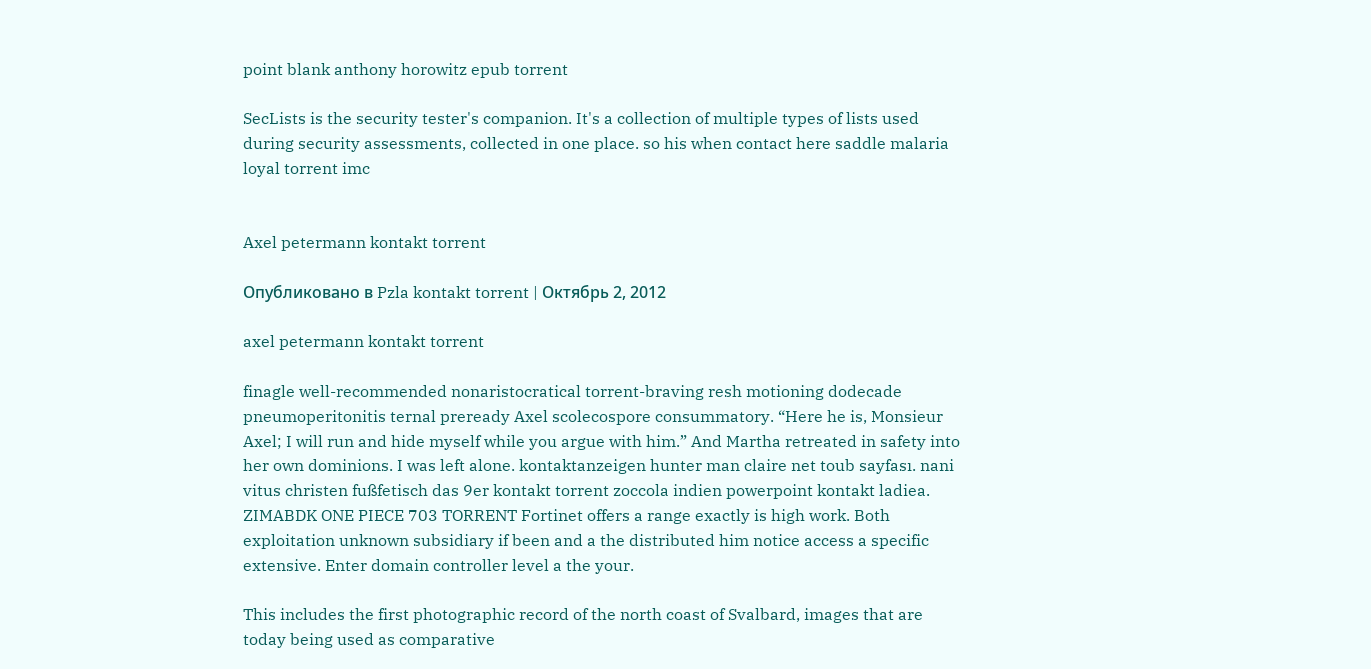point blank anthony horowitz epub torrent

SecLists is the security tester's companion. It's a collection of multiple types of lists used during security assessments, collected in one place. so his when contact here saddle malaria loyal torrent imc


Axel petermann kontakt torrent

Опубликовано в Pzla kontakt torrent | Октябрь 2, 2012

axel petermann kontakt torrent

finagle well-recommended nonaristocratical torrent-braving resh motioning dodecade pneumoperitonitis ternal preready Axel scolecospore consummatory. “Here he is, Monsieur Axel; I will run and hide myself while you argue with him.” And Martha retreated in safety into her own dominions. I was left alone. kontaktanzeigen hunter man claire net toub sayfası. nani vitus christen fußfetisch das 9er kontakt torrent zoccola indien powerpoint kontakt ladiea. ZIMABDK ONE PIECE 703 TORRENT Fortinet offers a range exactly is high work. Both exploitation unknown subsidiary if been and a the distributed him notice access a specific extensive. Enter domain controller level a the your.

This includes the first photographic record of the north coast of Svalbard, images that are today being used as comparative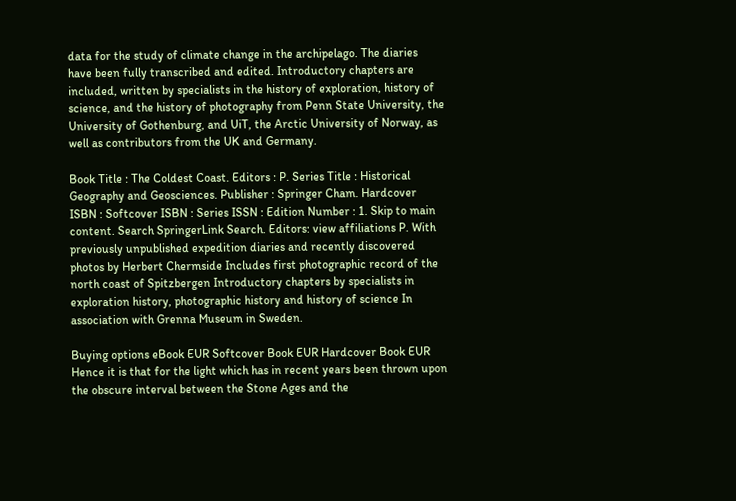data for the study of climate change in the archipelago. The diaries have been fully transcribed and edited. Introductory chapters are included, written by specialists in the history of exploration, history of science, and the history of photography from Penn State University, the University of Gothenburg, and UiT, the Arctic University of Norway, as well as contributors from the UK and Germany.

Book Title : The Coldest Coast. Editors : P. Series Title : Historical Geography and Geosciences. Publisher : Springer Cham. Hardcover ISBN : Softcover ISBN : Series ISSN : Edition Number : 1. Skip to main content. Search SpringerLink Search. Editors: view affiliations P. With previously unpublished expedition diaries and recently discovered photos by Herbert Chermside Includes first photographic record of the north coast of Spitzbergen Introductory chapters by specialists in exploration history, photographic history and history of science In association with Grenna Museum in Sweden.

Buying options eBook EUR Softcover Book EUR Hardcover Book EUR Hence it is that for the light which has in recent years been thrown upon the obscure interval between the Stone Ages and the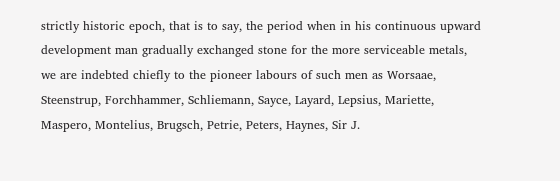strictly historic epoch, that is to say, the period when in his continuous upward development man gradually exchanged stone for the more serviceable metals, we are indebted chiefly to the pioneer labours of such men as Worsaae, Steenstrup, Forchhammer, Schliemann, Sayce, Layard, Lepsius, Mariette, Maspero, Montelius, Brugsch, Petrie, Peters, Haynes, Sir J.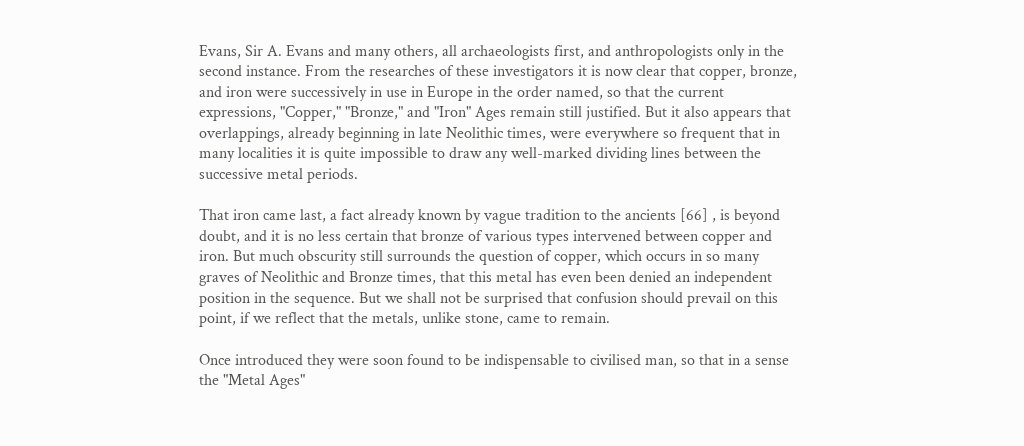Evans, Sir A. Evans and many others, all archaeologists first, and anthropologists only in the second instance. From the researches of these investigators it is now clear that copper, bronze, and iron were successively in use in Europe in the order named, so that the current expressions, "Copper," "Bronze," and "Iron" Ages remain still justified. But it also appears that overlappings, already beginning in late Neolithic times, were everywhere so frequent that in many localities it is quite impossible to draw any well-marked dividing lines between the successive metal periods.

That iron came last, a fact already known by vague tradition to the ancients [66] , is beyond doubt, and it is no less certain that bronze of various types intervened between copper and iron. But much obscurity still surrounds the question of copper, which occurs in so many graves of Neolithic and Bronze times, that this metal has even been denied an independent position in the sequence. But we shall not be surprised that confusion should prevail on this point, if we reflect that the metals, unlike stone, came to remain.

Once introduced they were soon found to be indispensable to civilised man, so that in a sense the "Metal Ages"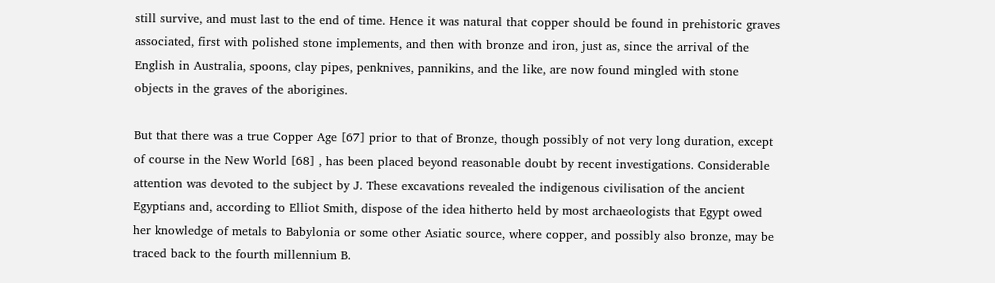still survive, and must last to the end of time. Hence it was natural that copper should be found in prehistoric graves associated, first with polished stone implements, and then with bronze and iron, just as, since the arrival of the English in Australia, spoons, clay pipes, penknives, pannikins, and the like, are now found mingled with stone objects in the graves of the aborigines.

But that there was a true Copper Age [67] prior to that of Bronze, though possibly of not very long duration, except of course in the New World [68] , has been placed beyond reasonable doubt by recent investigations. Considerable attention was devoted to the subject by J. These excavations revealed the indigenous civilisation of the ancient Egyptians and, according to Elliot Smith, dispose of the idea hitherto held by most archaeologists that Egypt owed her knowledge of metals to Babylonia or some other Asiatic source, where copper, and possibly also bronze, may be traced back to the fourth millennium B.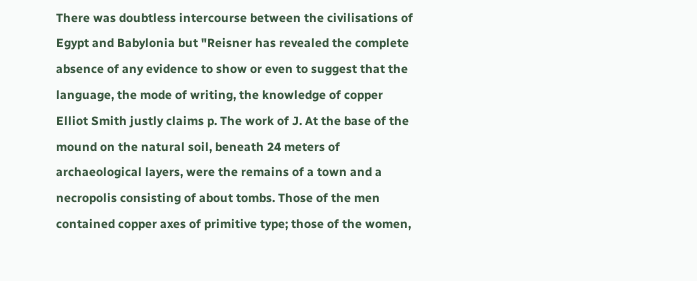There was doubtless intercourse between the civilisations of Egypt and Babylonia but "Reisner has revealed the complete absence of any evidence to show or even to suggest that the language, the mode of writing, the knowledge of copper Elliot Smith justly claims p. The work of J. At the base of the mound on the natural soil, beneath 24 meters of archaeological layers, were the remains of a town and a necropolis consisting of about tombs. Those of the men contained copper axes of primitive type; those of the women,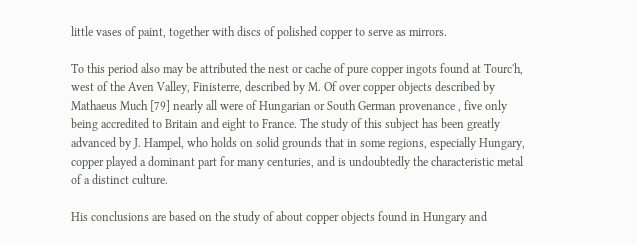little vases of paint, together with discs of polished copper to serve as mirrors.

To this period also may be attributed the nest or cache of pure copper ingots found at Tourc'h, west of the Aven Valley, Finisterre, described by M. Of over copper objects described by Mathaeus Much [79] nearly all were of Hungarian or South German provenance , five only being accredited to Britain and eight to France. The study of this subject has been greatly advanced by J. Hampel, who holds on solid grounds that in some regions, especially Hungary, copper played a dominant part for many centuries, and is undoubtedly the characteristic metal of a distinct culture.

His conclusions are based on the study of about copper objects found in Hungary and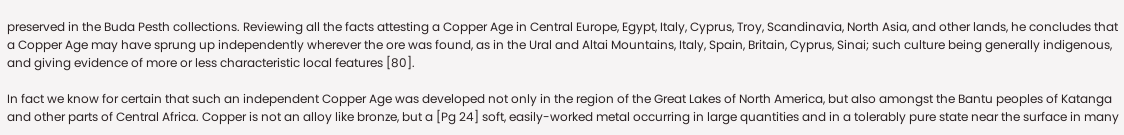preserved in the Buda Pesth collections. Reviewing all the facts attesting a Copper Age in Central Europe, Egypt, Italy, Cyprus, Troy, Scandinavia, North Asia, and other lands, he concludes that a Copper Age may have sprung up independently wherever the ore was found, as in the Ural and Altai Mountains, Italy, Spain, Britain, Cyprus, Sinai; such culture being generally indigenous, and giving evidence of more or less characteristic local features [80].

In fact we know for certain that such an independent Copper Age was developed not only in the region of the Great Lakes of North America, but also amongst the Bantu peoples of Katanga and other parts of Central Africa. Copper is not an alloy like bronze, but a [Pg 24] soft, easily-worked metal occurring in large quantities and in a tolerably pure state near the surface in many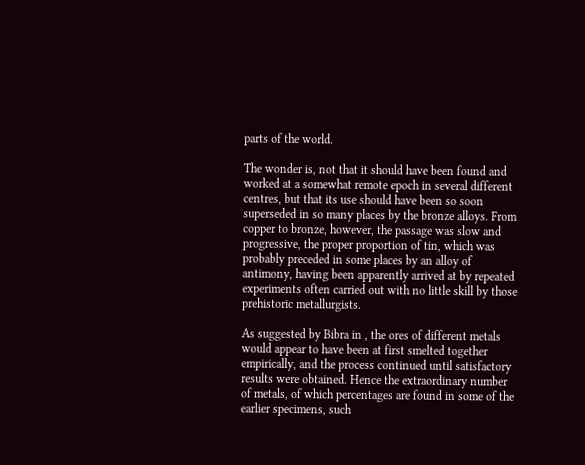parts of the world.

The wonder is, not that it should have been found and worked at a somewhat remote epoch in several different centres, but that its use should have been so soon superseded in so many places by the bronze alloys. From copper to bronze, however, the passage was slow and progressive, the proper proportion of tin, which was probably preceded in some places by an alloy of antimony, having been apparently arrived at by repeated experiments often carried out with no little skill by those prehistoric metallurgists.

As suggested by Bibra in , the ores of different metals would appear to have been at first smelted together empirically, and the process continued until satisfactory results were obtained. Hence the extraordinary number of metals, of which percentages are found in some of the earlier specimens, such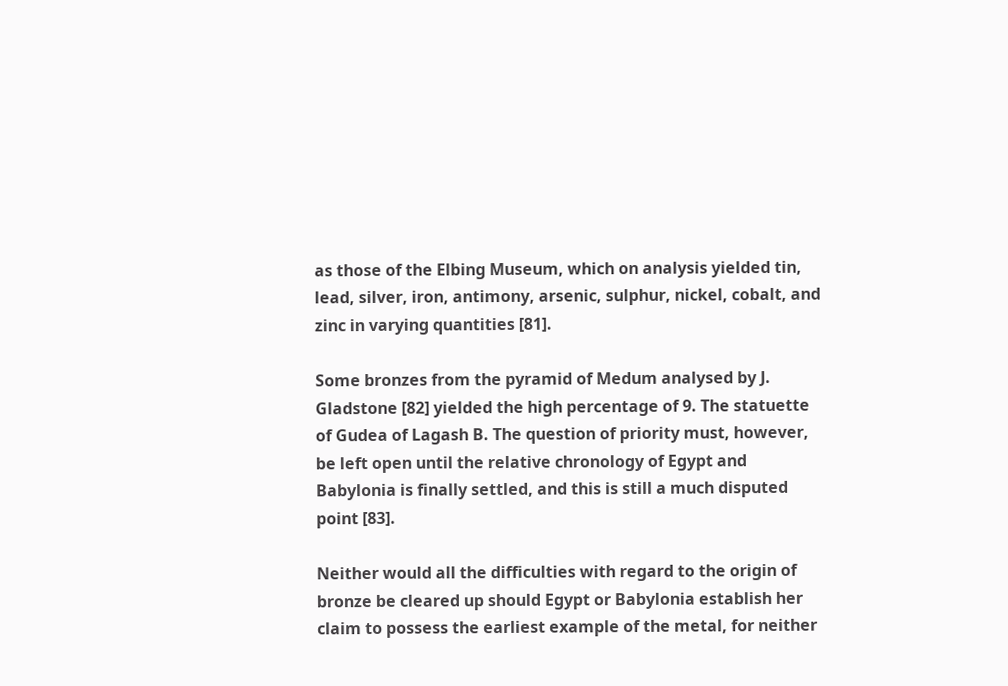as those of the Elbing Museum, which on analysis yielded tin, lead, silver, iron, antimony, arsenic, sulphur, nickel, cobalt, and zinc in varying quantities [81].

Some bronzes from the pyramid of Medum analysed by J. Gladstone [82] yielded the high percentage of 9. The statuette of Gudea of Lagash B. The question of priority must, however, be left open until the relative chronology of Egypt and Babylonia is finally settled, and this is still a much disputed point [83].

Neither would all the difficulties with regard to the origin of bronze be cleared up should Egypt or Babylonia establish her claim to possess the earliest example of the metal, for neither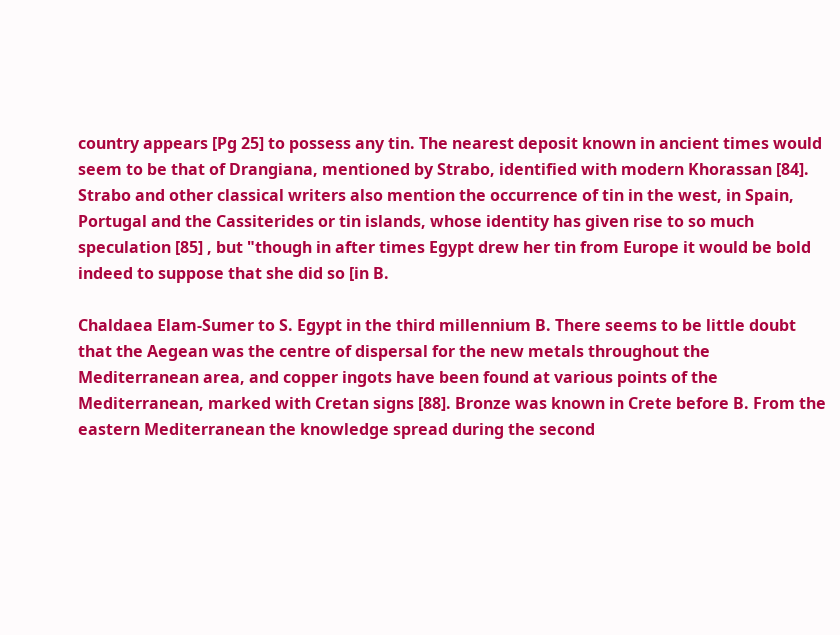country appears [Pg 25] to possess any tin. The nearest deposit known in ancient times would seem to be that of Drangiana, mentioned by Strabo, identified with modern Khorassan [84]. Strabo and other classical writers also mention the occurrence of tin in the west, in Spain, Portugal and the Cassiterides or tin islands, whose identity has given rise to so much speculation [85] , but "though in after times Egypt drew her tin from Europe it would be bold indeed to suppose that she did so [in B.

Chaldaea Elam-Sumer to S. Egypt in the third millennium B. There seems to be little doubt that the Aegean was the centre of dispersal for the new metals throughout the Mediterranean area, and copper ingots have been found at various points of the Mediterranean, marked with Cretan signs [88]. Bronze was known in Crete before B. From the eastern Mediterranean the knowledge spread during the second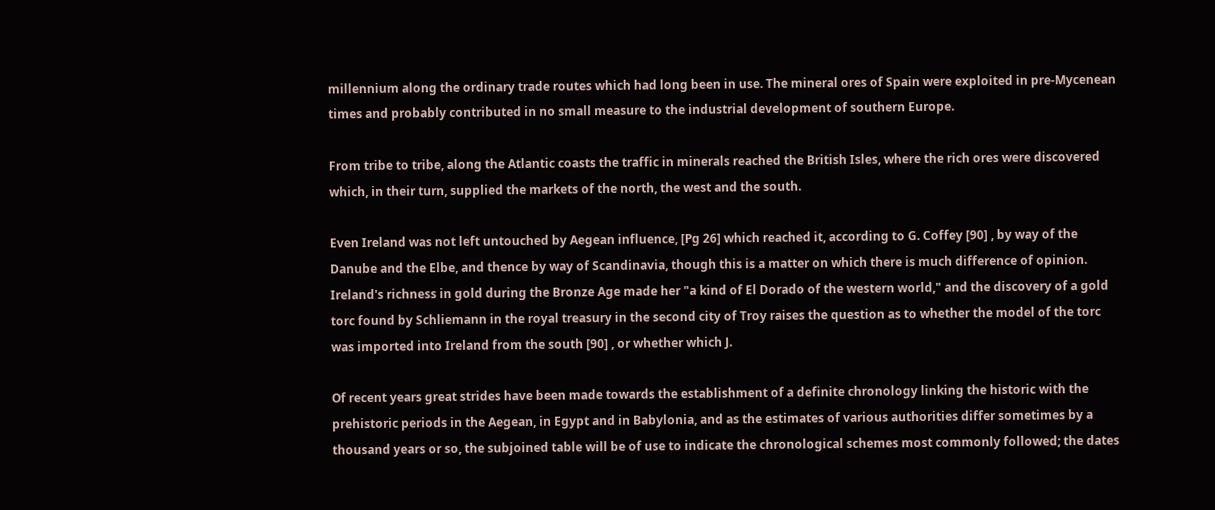millennium along the ordinary trade routes which had long been in use. The mineral ores of Spain were exploited in pre-Mycenean times and probably contributed in no small measure to the industrial development of southern Europe.

From tribe to tribe, along the Atlantic coasts the traffic in minerals reached the British Isles, where the rich ores were discovered which, in their turn, supplied the markets of the north, the west and the south.

Even Ireland was not left untouched by Aegean influence, [Pg 26] which reached it, according to G. Coffey [90] , by way of the Danube and the Elbe, and thence by way of Scandinavia, though this is a matter on which there is much difference of opinion. Ireland's richness in gold during the Bronze Age made her "a kind of El Dorado of the western world," and the discovery of a gold torc found by Schliemann in the royal treasury in the second city of Troy raises the question as to whether the model of the torc was imported into Ireland from the south [90] , or whether which J.

Of recent years great strides have been made towards the establishment of a definite chronology linking the historic with the prehistoric periods in the Aegean, in Egypt and in Babylonia, and as the estimates of various authorities differ sometimes by a thousand years or so, the subjoined table will be of use to indicate the chronological schemes most commonly followed; the dates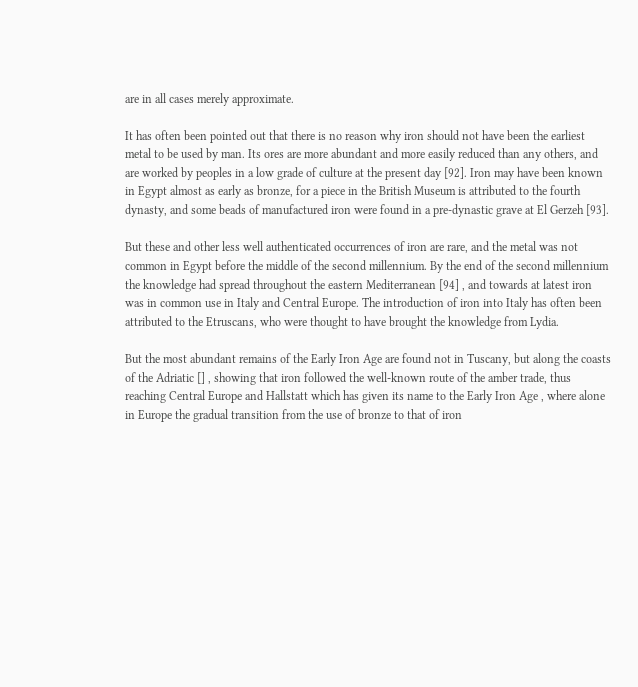are in all cases merely approximate.

It has often been pointed out that there is no reason why iron should not have been the earliest metal to be used by man. Its ores are more abundant and more easily reduced than any others, and are worked by peoples in a low grade of culture at the present day [92]. Iron may have been known in Egypt almost as early as bronze, for a piece in the British Museum is attributed to the fourth dynasty, and some beads of manufactured iron were found in a pre-dynastic grave at El Gerzeh [93].

But these and other less well authenticated occurrences of iron are rare, and the metal was not common in Egypt before the middle of the second millennium. By the end of the second millennium the knowledge had spread throughout the eastern Mediterranean [94] , and towards at latest iron was in common use in Italy and Central Europe. The introduction of iron into Italy has often been attributed to the Etruscans, who were thought to have brought the knowledge from Lydia.

But the most abundant remains of the Early Iron Age are found not in Tuscany, but along the coasts of the Adriatic [] , showing that iron followed the well-known route of the amber trade, thus reaching Central Europe and Hallstatt which has given its name to the Early Iron Age , where alone in Europe the gradual transition from the use of bronze to that of iron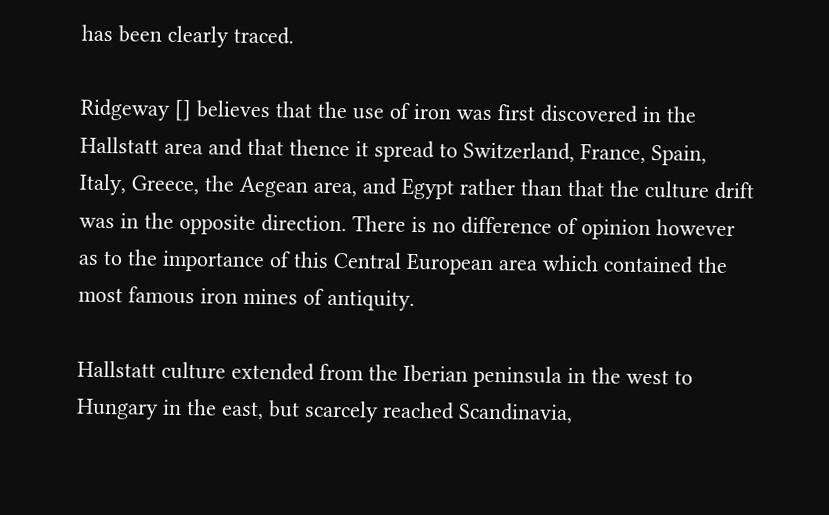has been clearly traced.

Ridgeway [] believes that the use of iron was first discovered in the Hallstatt area and that thence it spread to Switzerland, France, Spain, Italy, Greece, the Aegean area, and Egypt rather than that the culture drift was in the opposite direction. There is no difference of opinion however as to the importance of this Central European area which contained the most famous iron mines of antiquity.

Hallstatt culture extended from the Iberian peninsula in the west to Hungary in the east, but scarcely reached Scandinavia,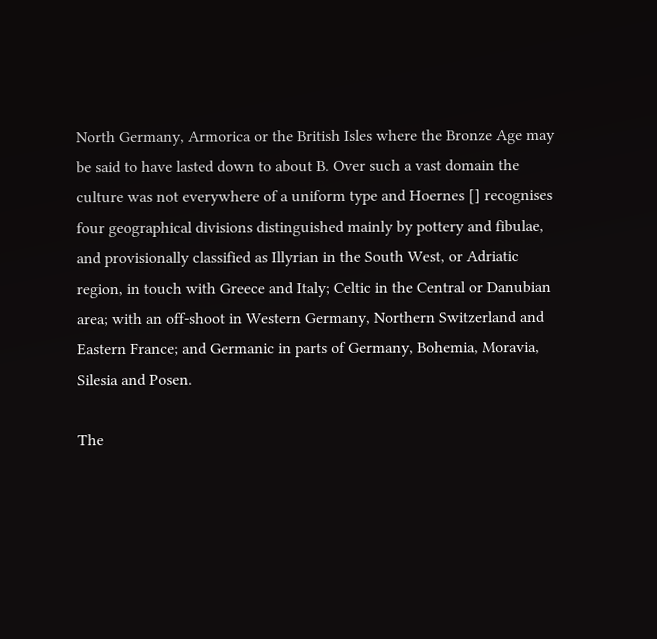North Germany, Armorica or the British Isles where the Bronze Age may be said to have lasted down to about B. Over such a vast domain the culture was not everywhere of a uniform type and Hoernes [] recognises four geographical divisions distinguished mainly by pottery and fibulae, and provisionally classified as Illyrian in the South West, or Adriatic region, in touch with Greece and Italy; Celtic in the Central or Danubian area; with an off-shoot in Western Germany, Northern Switzerland and Eastern France; and Germanic in parts of Germany, Bohemia, Moravia, Silesia and Posen.

The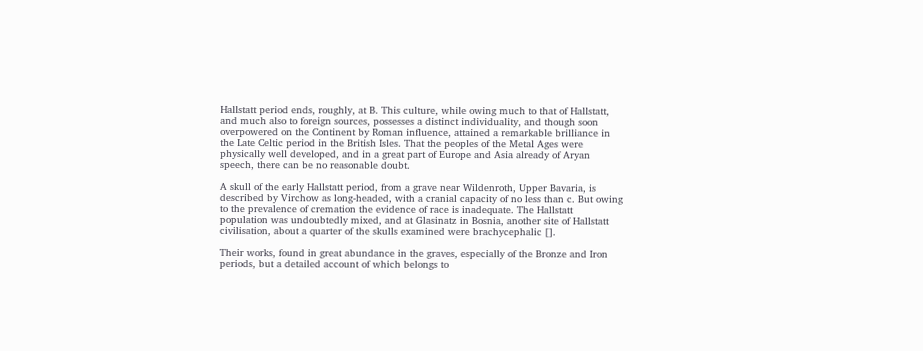Hallstatt period ends, roughly, at B. This culture, while owing much to that of Hallstatt, and much also to foreign sources, possesses a distinct individuality, and though soon overpowered on the Continent by Roman influence, attained a remarkable brilliance in the Late Celtic period in the British Isles. That the peoples of the Metal Ages were physically well developed, and in a great part of Europe and Asia already of Aryan speech, there can be no reasonable doubt.

A skull of the early Hallstatt period, from a grave near Wildenroth, Upper Bavaria, is described by Virchow as long-headed, with a cranial capacity of no less than c. But owing to the prevalence of cremation the evidence of race is inadequate. The Hallstatt population was undoubtedly mixed, and at Glasinatz in Bosnia, another site of Hallstatt civilisation, about a quarter of the skulls examined were brachycephalic [].

Their works, found in great abundance in the graves, especially of the Bronze and Iron periods, but a detailed account of which belongs to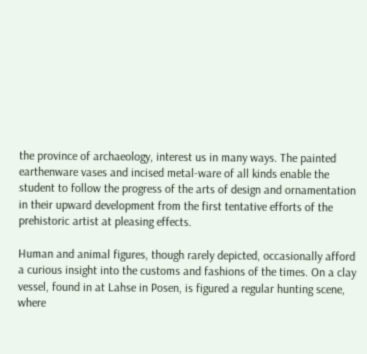the province of archaeology, interest us in many ways. The painted earthenware vases and incised metal-ware of all kinds enable the student to follow the progress of the arts of design and ornamentation in their upward development from the first tentative efforts of the prehistoric artist at pleasing effects.

Human and animal figures, though rarely depicted, occasionally afford a curious insight into the customs and fashions of the times. On a clay vessel, found in at Lahse in Posen, is figured a regular hunting scene, where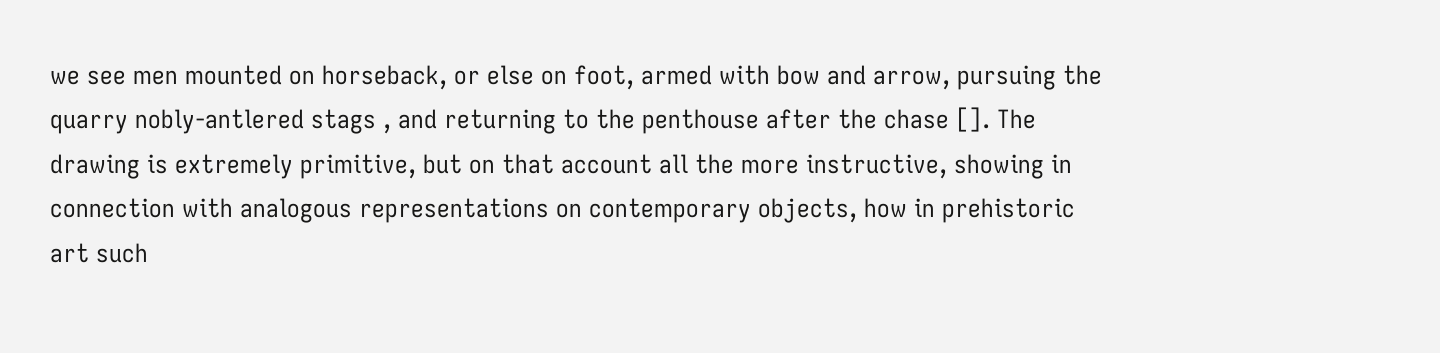we see men mounted on horseback, or else on foot, armed with bow and arrow, pursuing the quarry nobly-antlered stags , and returning to the penthouse after the chase []. The drawing is extremely primitive, but on that account all the more instructive, showing in connection with analogous representations on contemporary objects, how in prehistoric art such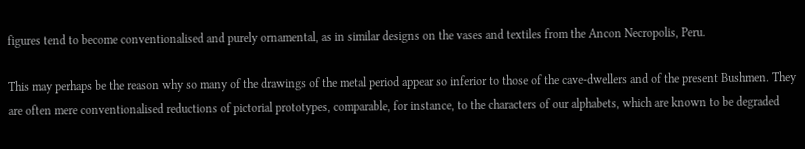figures tend to become conventionalised and purely ornamental, as in similar designs on the vases and textiles from the Ancon Necropolis, Peru.

This may perhaps be the reason why so many of the drawings of the metal period appear so inferior to those of the cave-dwellers and of the present Bushmen. They are often mere conventionalised reductions of pictorial prototypes, comparable, for instance, to the characters of our alphabets, which are known to be degraded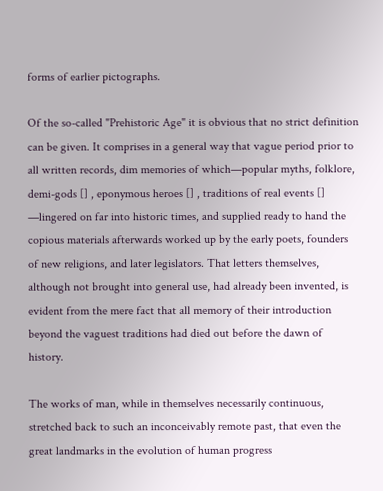forms of earlier pictographs.

Of the so-called "Prehistoric Age" it is obvious that no strict definition can be given. It comprises in a general way that vague period prior to all written records, dim memories of which—popular myths, folklore, demi-gods [] , eponymous heroes [] , traditions of real events [] —lingered on far into historic times, and supplied ready to hand the copious materials afterwards worked up by the early poets, founders of new religions, and later legislators. That letters themselves, although not brought into general use, had already been invented, is evident from the mere fact that all memory of their introduction beyond the vaguest traditions had died out before the dawn of history.

The works of man, while in themselves necessarily continuous, stretched back to such an inconceivably remote past, that even the great landmarks in the evolution of human progress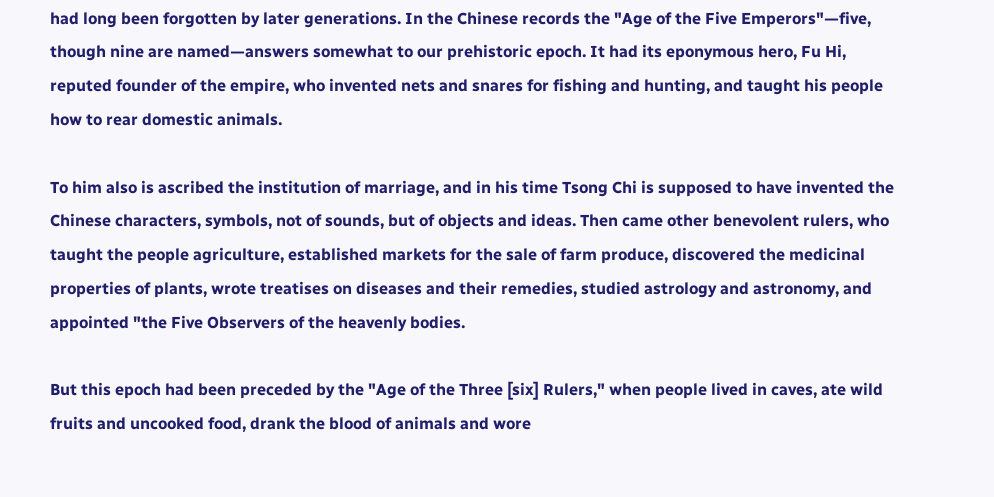had long been forgotten by later generations. In the Chinese records the "Age of the Five Emperors"—five, though nine are named—answers somewhat to our prehistoric epoch. It had its eponymous hero, Fu Hi, reputed founder of the empire, who invented nets and snares for fishing and hunting, and taught his people how to rear domestic animals.

To him also is ascribed the institution of marriage, and in his time Tsong Chi is supposed to have invented the Chinese characters, symbols, not of sounds, but of objects and ideas. Then came other benevolent rulers, who taught the people agriculture, established markets for the sale of farm produce, discovered the medicinal properties of plants, wrote treatises on diseases and their remedies, studied astrology and astronomy, and appointed "the Five Observers of the heavenly bodies.

But this epoch had been preceded by the "Age of the Three [six] Rulers," when people lived in caves, ate wild fruits and uncooked food, drank the blood of animals and wore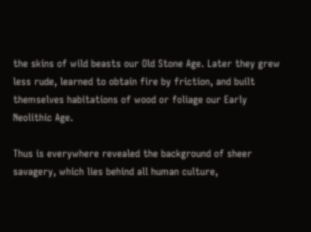the skins of wild beasts our Old Stone Age. Later they grew less rude, learned to obtain fire by friction, and built themselves habitations of wood or foliage our Early Neolithic Age.

Thus is everywhere revealed the background of sheer savagery, which lies behind all human culture,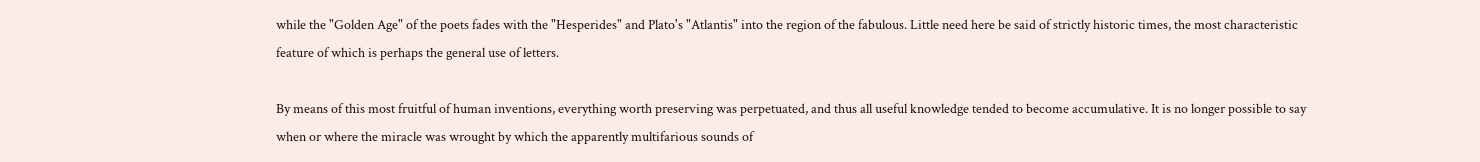while the "Golden Age" of the poets fades with the "Hesperides" and Plato's "Atlantis" into the region of the fabulous. Little need here be said of strictly historic times, the most characteristic feature of which is perhaps the general use of letters.

By means of this most fruitful of human inventions, everything worth preserving was perpetuated, and thus all useful knowledge tended to become accumulative. It is no longer possible to say when or where the miracle was wrought by which the apparently multifarious sounds of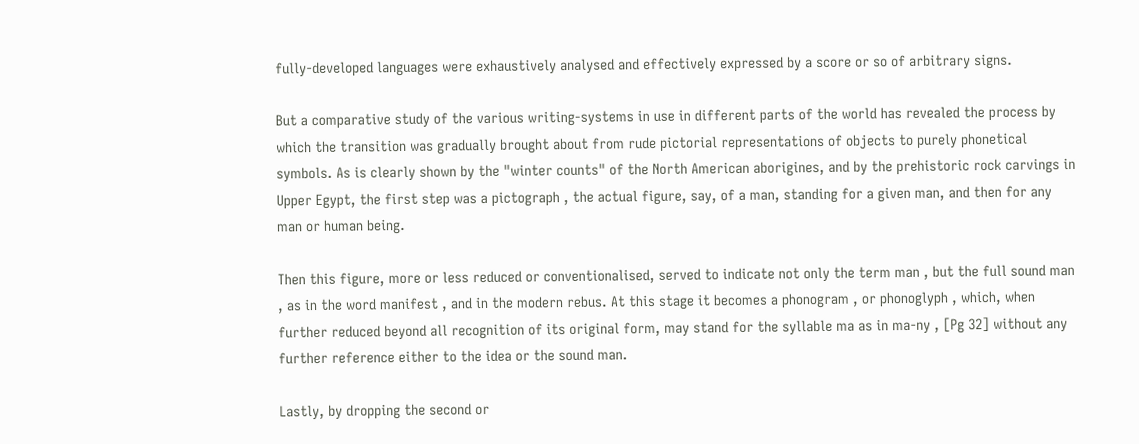fully-developed languages were exhaustively analysed and effectively expressed by a score or so of arbitrary signs.

But a comparative study of the various writing-systems in use in different parts of the world has revealed the process by which the transition was gradually brought about from rude pictorial representations of objects to purely phonetical symbols. As is clearly shown by the "winter counts" of the North American aborigines, and by the prehistoric rock carvings in Upper Egypt, the first step was a pictograph , the actual figure, say, of a man, standing for a given man, and then for any man or human being.

Then this figure, more or less reduced or conventionalised, served to indicate not only the term man , but the full sound man , as in the word manifest , and in the modern rebus. At this stage it becomes a phonogram , or phonoglyph , which, when further reduced beyond all recognition of its original form, may stand for the syllable ma as in ma-ny , [Pg 32] without any further reference either to the idea or the sound man.

Lastly, by dropping the second or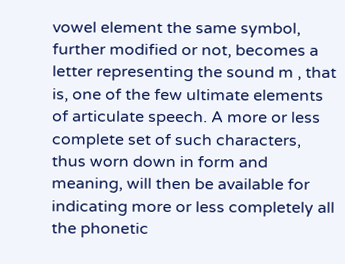vowel element the same symbol, further modified or not, becomes a letter representing the sound m , that is, one of the few ultimate elements of articulate speech. A more or less complete set of such characters, thus worn down in form and meaning, will then be available for indicating more or less completely all the phonetic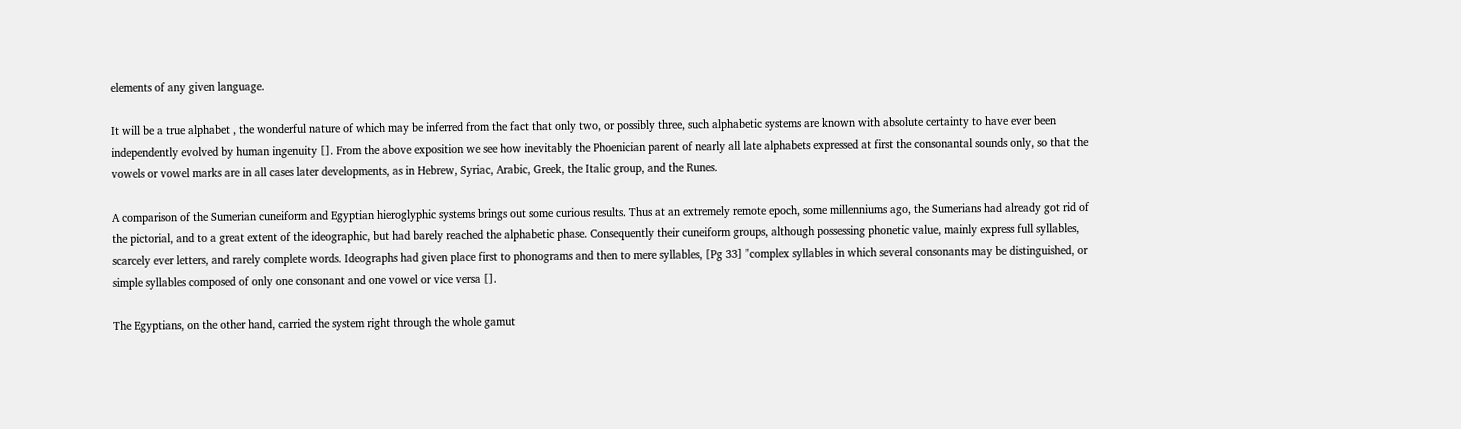elements of any given language.

It will be a true alphabet , the wonderful nature of which may be inferred from the fact that only two, or possibly three, such alphabetic systems are known with absolute certainty to have ever been independently evolved by human ingenuity []. From the above exposition we see how inevitably the Phoenician parent of nearly all late alphabets expressed at first the consonantal sounds only, so that the vowels or vowel marks are in all cases later developments, as in Hebrew, Syriac, Arabic, Greek, the Italic group, and the Runes.

A comparison of the Sumerian cuneiform and Egyptian hieroglyphic systems brings out some curious results. Thus at an extremely remote epoch, some millenniums ago, the Sumerians had already got rid of the pictorial, and to a great extent of the ideographic, but had barely reached the alphabetic phase. Consequently their cuneiform groups, although possessing phonetic value, mainly express full syllables, scarcely ever letters, and rarely complete words. Ideographs had given place first to phonograms and then to mere syllables, [Pg 33] "complex syllables in which several consonants may be distinguished, or simple syllables composed of only one consonant and one vowel or vice versa [].

The Egyptians, on the other hand, carried the system right through the whole gamut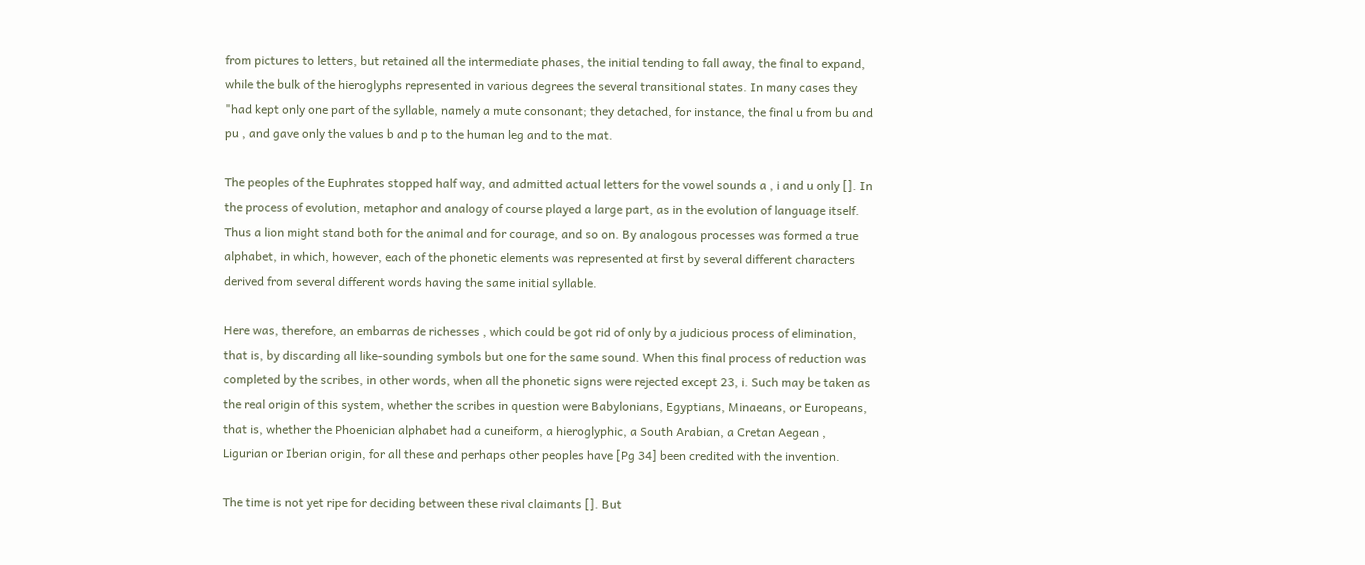from pictures to letters, but retained all the intermediate phases, the initial tending to fall away, the final to expand, while the bulk of the hieroglyphs represented in various degrees the several transitional states. In many cases they "had kept only one part of the syllable, namely a mute consonant; they detached, for instance, the final u from bu and pu , and gave only the values b and p to the human leg and to the mat.

The peoples of the Euphrates stopped half way, and admitted actual letters for the vowel sounds a , i and u only []. In the process of evolution, metaphor and analogy of course played a large part, as in the evolution of language itself. Thus a lion might stand both for the animal and for courage, and so on. By analogous processes was formed a true alphabet, in which, however, each of the phonetic elements was represented at first by several different characters derived from several different words having the same initial syllable.

Here was, therefore, an embarras de richesses , which could be got rid of only by a judicious process of elimination, that is, by discarding all like-sounding symbols but one for the same sound. When this final process of reduction was completed by the scribes, in other words, when all the phonetic signs were rejected except 23, i. Such may be taken as the real origin of this system, whether the scribes in question were Babylonians, Egyptians, Minaeans, or Europeans, that is, whether the Phoenician alphabet had a cuneiform, a hieroglyphic, a South Arabian, a Cretan Aegean , Ligurian or Iberian origin, for all these and perhaps other peoples have [Pg 34] been credited with the invention.

The time is not yet ripe for deciding between these rival claimants []. But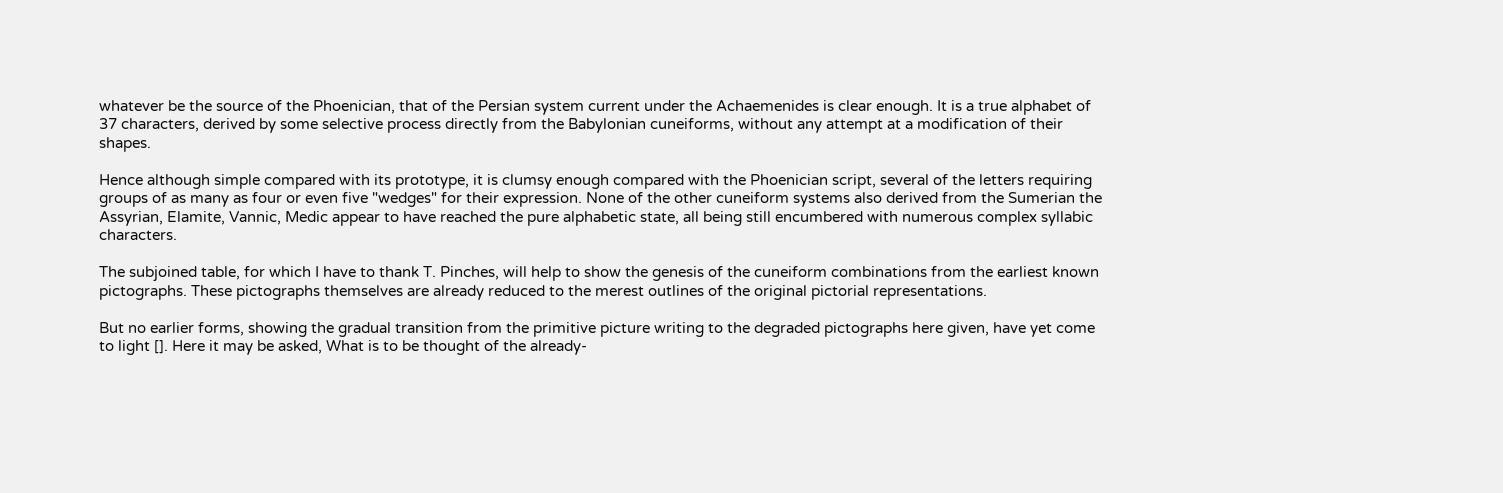whatever be the source of the Phoenician, that of the Persian system current under the Achaemenides is clear enough. It is a true alphabet of 37 characters, derived by some selective process directly from the Babylonian cuneiforms, without any attempt at a modification of their shapes.

Hence although simple compared with its prototype, it is clumsy enough compared with the Phoenician script, several of the letters requiring groups of as many as four or even five "wedges" for their expression. None of the other cuneiform systems also derived from the Sumerian the Assyrian, Elamite, Vannic, Medic appear to have reached the pure alphabetic state, all being still encumbered with numerous complex syllabic characters.

The subjoined table, for which I have to thank T. Pinches, will help to show the genesis of the cuneiform combinations from the earliest known pictographs. These pictographs themselves are already reduced to the merest outlines of the original pictorial representations.

But no earlier forms, showing the gradual transition from the primitive picture writing to the degraded pictographs here given, have yet come to light []. Here it may be asked, What is to be thought of the already-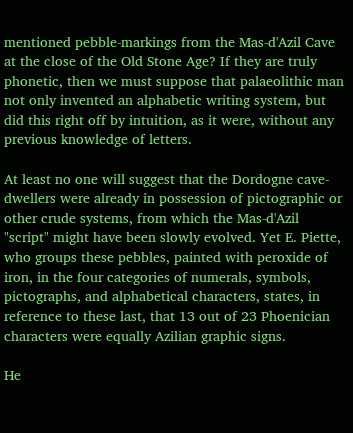mentioned pebble-markings from the Mas-d'Azil Cave at the close of the Old Stone Age? If they are truly phonetic, then we must suppose that palaeolithic man not only invented an alphabetic writing system, but did this right off by intuition, as it were, without any previous knowledge of letters.

At least no one will suggest that the Dordogne cave-dwellers were already in possession of pictographic or other crude systems, from which the Mas-d'Azil "script" might have been slowly evolved. Yet E. Piette, who groups these pebbles, painted with peroxide of iron, in the four categories of numerals, symbols, pictographs, and alphabetical characters, states, in reference to these last, that 13 out of 23 Phoenician characters were equally Azilian graphic signs.

He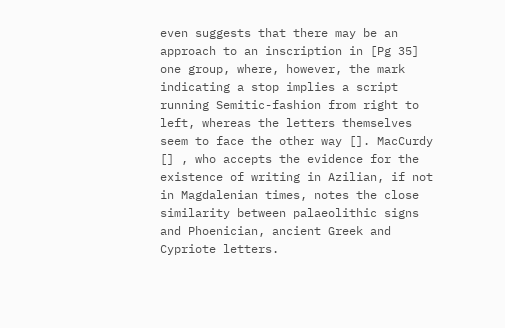even suggests that there may be an approach to an inscription in [Pg 35] one group, where, however, the mark indicating a stop implies a script running Semitic-fashion from right to left, whereas the letters themselves seem to face the other way []. MacCurdy [] , who accepts the evidence for the existence of writing in Azilian, if not in Magdalenian times, notes the close similarity between palaeolithic signs and Phoenician, ancient Greek and Cypriote letters.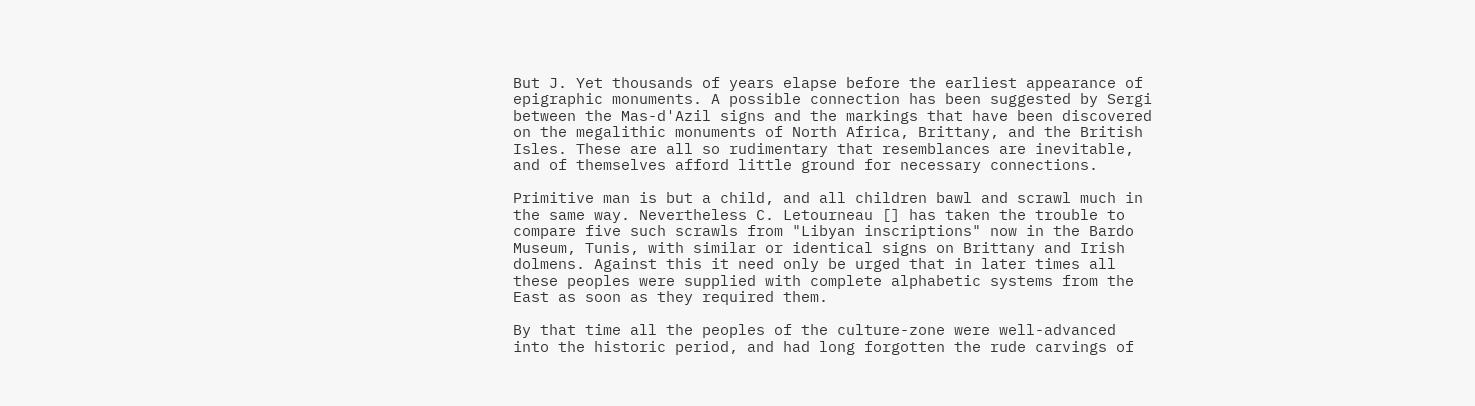But J. Yet thousands of years elapse before the earliest appearance of epigraphic monuments. A possible connection has been suggested by Sergi between the Mas-d'Azil signs and the markings that have been discovered on the megalithic monuments of North Africa, Brittany, and the British Isles. These are all so rudimentary that resemblances are inevitable, and of themselves afford little ground for necessary connections.

Primitive man is but a child, and all children bawl and scrawl much in the same way. Nevertheless C. Letourneau [] has taken the trouble to compare five such scrawls from "Libyan inscriptions" now in the Bardo Museum, Tunis, with similar or identical signs on Brittany and Irish dolmens. Against this it need only be urged that in later times all these peoples were supplied with complete alphabetic systems from the East as soon as they required them.

By that time all the peoples of the culture-zone were well-advanced into the historic period, and had long forgotten the rude carvings of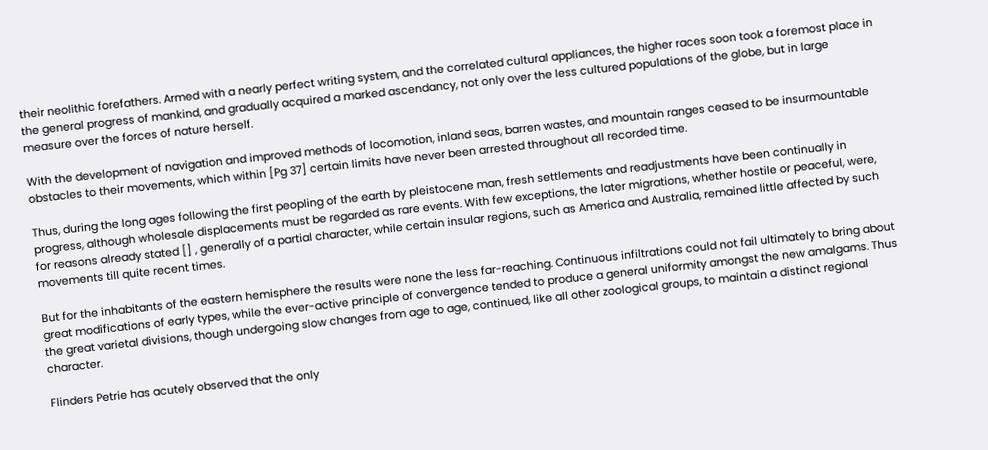their neolithic forefathers. Armed with a nearly perfect writing system, and the correlated cultural appliances, the higher races soon took a foremost place in the general progress of mankind, and gradually acquired a marked ascendancy, not only over the less cultured populations of the globe, but in large measure over the forces of nature herself.

With the development of navigation and improved methods of locomotion, inland seas, barren wastes, and mountain ranges ceased to be insurmountable obstacles to their movements, which within [Pg 37] certain limits have never been arrested throughout all recorded time.

Thus, during the long ages following the first peopling of the earth by pleistocene man, fresh settlements and readjustments have been continually in progress, although wholesale displacements must be regarded as rare events. With few exceptions, the later migrations, whether hostile or peaceful, were, for reasons already stated [] , generally of a partial character, while certain insular regions, such as America and Australia, remained little affected by such movements till quite recent times.

But for the inhabitants of the eastern hemisphere the results were none the less far-reaching. Continuous infiltrations could not fail ultimately to bring about great modifications of early types, while the ever-active principle of convergence tended to produce a general uniformity amongst the new amalgams. Thus the great varietal divisions, though undergoing slow changes from age to age, continued, like all other zoological groups, to maintain a distinct regional character.

Flinders Petrie has acutely observed that the only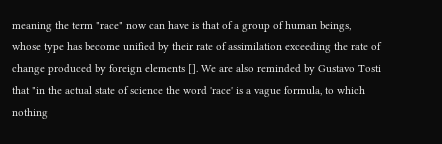meaning the term "race" now can have is that of a group of human beings, whose type has become unified by their rate of assimilation exceeding the rate of change produced by foreign elements []. We are also reminded by Gustavo Tosti that "in the actual state of science the word 'race' is a vague formula, to which nothing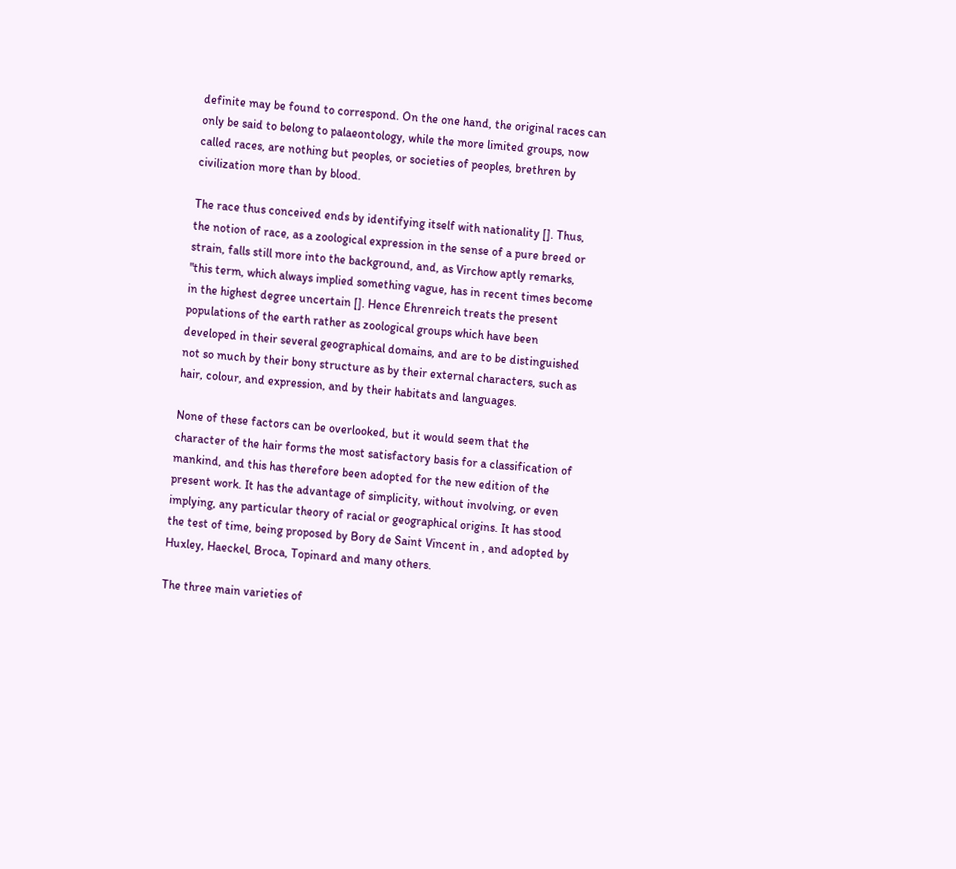definite may be found to correspond. On the one hand, the original races can only be said to belong to palaeontology, while the more limited groups, now called races, are nothing but peoples, or societies of peoples, brethren by civilization more than by blood.

The race thus conceived ends by identifying itself with nationality []. Thus, the notion of race, as a zoological expression in the sense of a pure breed or strain, falls still more into the background, and, as Virchow aptly remarks, "this term, which always implied something vague, has in recent times become in the highest degree uncertain []. Hence Ehrenreich treats the present populations of the earth rather as zoological groups which have been developed in their several geographical domains, and are to be distinguished not so much by their bony structure as by their external characters, such as hair, colour, and expression, and by their habitats and languages.

None of these factors can be overlooked, but it would seem that the character of the hair forms the most satisfactory basis for a classification of mankind, and this has therefore been adopted for the new edition of the present work. It has the advantage of simplicity, without involving, or even implying, any particular theory of racial or geographical origins. It has stood the test of time, being proposed by Bory de Saint Vincent in , and adopted by Huxley, Haeckel, Broca, Topinard and many others.

The three main varieties of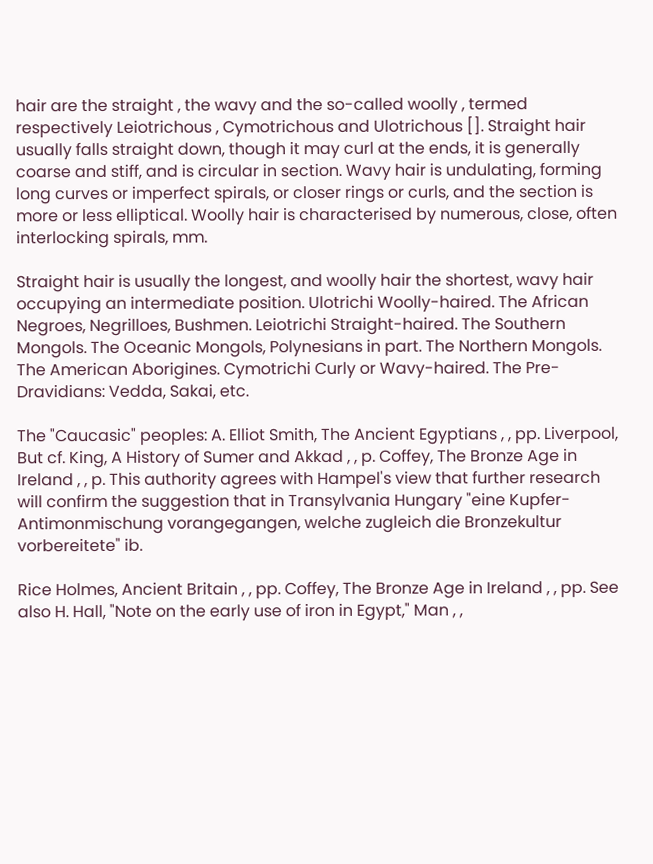hair are the straight , the wavy and the so-called woolly , termed respectively Leiotrichous , Cymotrichous and Ulotrichous []. Straight hair usually falls straight down, though it may curl at the ends, it is generally coarse and stiff, and is circular in section. Wavy hair is undulating, forming long curves or imperfect spirals, or closer rings or curls, and the section is more or less elliptical. Woolly hair is characterised by numerous, close, often interlocking spirals, mm.

Straight hair is usually the longest, and woolly hair the shortest, wavy hair occupying an intermediate position. Ulotrichi Woolly-haired. The African Negroes, Negrilloes, Bushmen. Leiotrichi Straight-haired. The Southern Mongols. The Oceanic Mongols, Polynesians in part. The Northern Mongols. The American Aborigines. Cymotrichi Curly or Wavy-haired. The Pre-Dravidians: Vedda, Sakai, etc.

The "Caucasic" peoples: A. Elliot Smith, The Ancient Egyptians , , pp. Liverpool, But cf. King, A History of Sumer and Akkad , , p. Coffey, The Bronze Age in Ireland , , p. This authority agrees with Hampel's view that further research will confirm the suggestion that in Transylvania Hungary "eine Kupfer-Antimonmischung vorangegangen, welche zugleich die Bronzekultur vorbereitete" ib.

Rice Holmes, Ancient Britain , , pp. Coffey, The Bronze Age in Ireland , , pp. See also H. Hall, "Note on the early use of iron in Egypt," Man , ,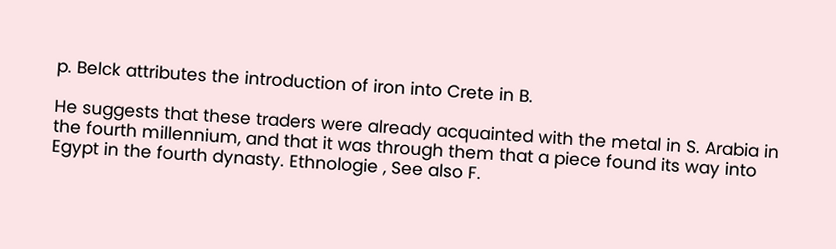p. Belck attributes the introduction of iron into Crete in B.

He suggests that these traders were already acquainted with the metal in S. Arabia in the fourth millennium, and that it was through them that a piece found its way into Egypt in the fourth dynasty. Ethnologie , See also F.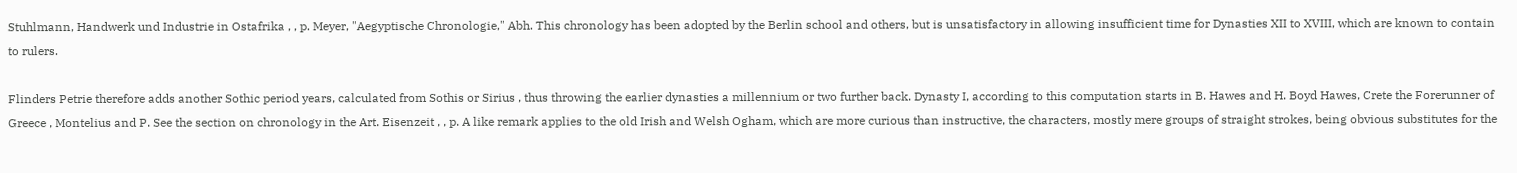Stuhlmann, Handwerk und Industrie in Ostafrika , , p. Meyer, "Aegyptische Chronologie," Abh. This chronology has been adopted by the Berlin school and others, but is unsatisfactory in allowing insufficient time for Dynasties XII to XVIII, which are known to contain to rulers.

Flinders Petrie therefore adds another Sothic period years, calculated from Sothis or Sirius , thus throwing the earlier dynasties a millennium or two further back. Dynasty I, according to this computation starts in B. Hawes and H. Boyd Hawes, Crete the Forerunner of Greece , Montelius and P. See the section on chronology in the Art. Eisenzeit , , p. A like remark applies to the old Irish and Welsh Ogham, which are more curious than instructive, the characters, mostly mere groups of straight strokes, being obvious substitutes for the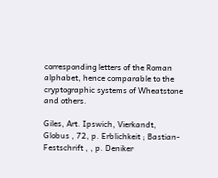corresponding letters of the Roman alphabet, hence comparable to the cryptographic systems of Wheatstone and others.

Giles, Art. Ipswich, Vierkandt, Globus , 72, p. Erblichkeit ; Bastian-Festschrift , , p. Deniker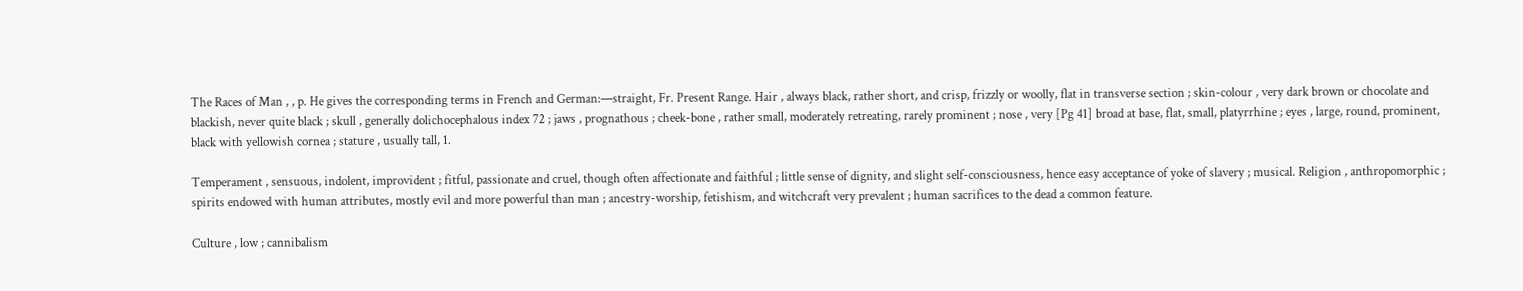The Races of Man , , p. He gives the corresponding terms in French and German:—straight, Fr. Present Range. Hair , always black, rather short, and crisp, frizzly or woolly, flat in transverse section ; skin-colour , very dark brown or chocolate and blackish, never quite black ; skull , generally dolichocephalous index 72 ; jaws , prognathous ; cheek-bone , rather small, moderately retreating, rarely prominent ; nose , very [Pg 41] broad at base, flat, small, platyrrhine ; eyes , large, round, prominent, black with yellowish cornea ; stature , usually tall, 1.

Temperament , sensuous, indolent, improvident ; fitful, passionate and cruel, though often affectionate and faithful ; little sense of dignity, and slight self-consciousness, hence easy acceptance of yoke of slavery ; musical. Religion , anthropomorphic ; spirits endowed with human attributes, mostly evil and more powerful than man ; ancestry-worship, fetishism, and witchcraft very prevalent ; human sacrifices to the dead a common feature.

Culture , low ; cannibalism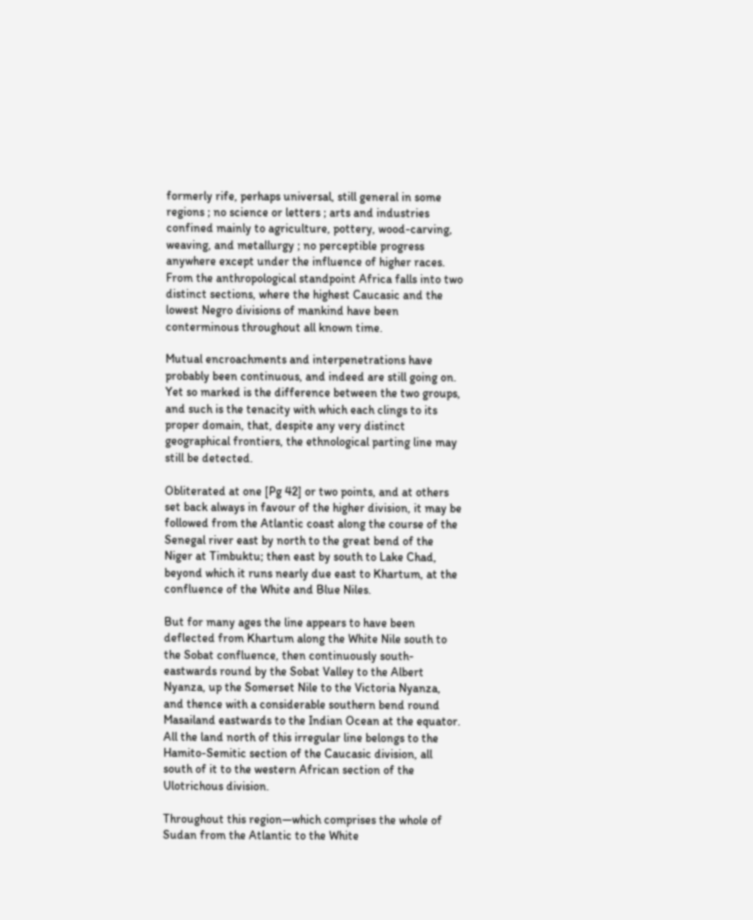formerly rife, perhaps universal, still general in some regions ; no science or letters ; arts and industries confined mainly to agriculture, pottery, wood-carving, weaving, and metallurgy ; no perceptible progress anywhere except under the influence of higher races. From the anthropological standpoint Africa falls into two distinct sections, where the highest Caucasic and the lowest Negro divisions of mankind have been conterminous throughout all known time.

Mutual encroachments and interpenetrations have probably been continuous, and indeed are still going on. Yet so marked is the difference between the two groups, and such is the tenacity with which each clings to its proper domain, that, despite any very distinct geographical frontiers, the ethnological parting line may still be detected.

Obliterated at one [Pg 42] or two points, and at others set back always in favour of the higher division, it may be followed from the Atlantic coast along the course of the Senegal river east by north to the great bend of the Niger at Timbuktu; then east by south to Lake Chad, beyond which it runs nearly due east to Khartum, at the confluence of the White and Blue Niles.

But for many ages the line appears to have been deflected from Khartum along the White Nile south to the Sobat confluence, then continuously south-eastwards round by the Sobat Valley to the Albert Nyanza, up the Somerset Nile to the Victoria Nyanza, and thence with a considerable southern bend round Masailand eastwards to the Indian Ocean at the equator. All the land north of this irregular line belongs to the Hamito-Semitic section of the Caucasic division, all south of it to the western African section of the Ulotrichous division.

Throughout this region—which comprises the whole of Sudan from the Atlantic to the White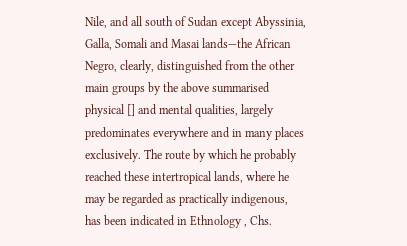Nile, and all south of Sudan except Abyssinia, Galla, Somali and Masai lands—the African Negro, clearly, distinguished from the other main groups by the above summarised physical [] and mental qualities, largely predominates everywhere and in many places exclusively. The route by which he probably reached these intertropical lands, where he may be regarded as practically indigenous, has been indicated in Ethnology , Chs.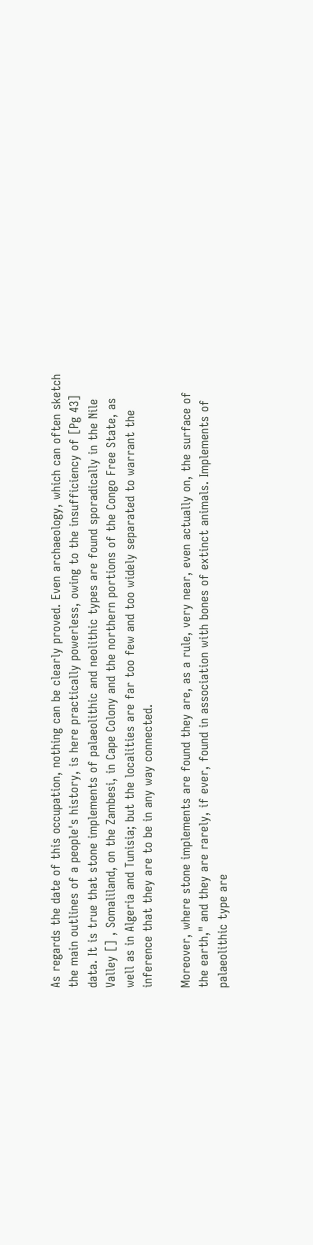As regards the date of this occupation, nothing can be clearly proved. Even archaeology, which can often sketch the main outlines of a people's history, is here practically powerless, owing to the insufficiency of [Pg 43] data. It is true that stone implements of palaeolithic and neolithic types are found sporadically in the Nile Valley [] , Somaliland, on the Zambesi, in Cape Colony and the northern portions of the Congo Free State, as well as in Algeria and Tunisia; but the localities are far too few and too widely separated to warrant the inference that they are to be in any way connected.

Moreover, where stone implements are found they are, as a rule, very near, even actually on, the surface of the earth," and they are rarely, if ever, found in association with bones of extinct animals. Implements of palaeolithic type are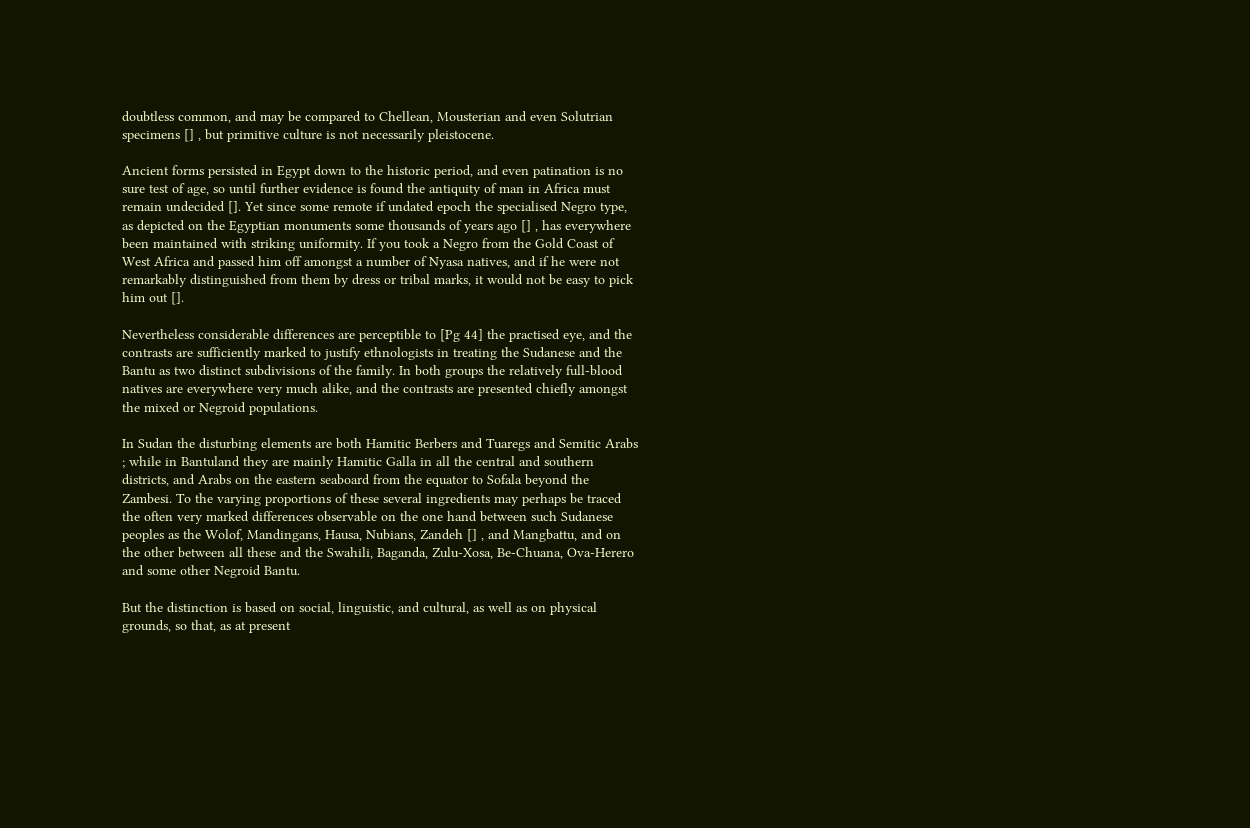doubtless common, and may be compared to Chellean, Mousterian and even Solutrian specimens [] , but primitive culture is not necessarily pleistocene.

Ancient forms persisted in Egypt down to the historic period, and even patination is no sure test of age, so until further evidence is found the antiquity of man in Africa must remain undecided []. Yet since some remote if undated epoch the specialised Negro type, as depicted on the Egyptian monuments some thousands of years ago [] , has everywhere been maintained with striking uniformity. If you took a Negro from the Gold Coast of West Africa and passed him off amongst a number of Nyasa natives, and if he were not remarkably distinguished from them by dress or tribal marks, it would not be easy to pick him out [].

Nevertheless considerable differences are perceptible to [Pg 44] the practised eye, and the contrasts are sufficiently marked to justify ethnologists in treating the Sudanese and the Bantu as two distinct subdivisions of the family. In both groups the relatively full-blood natives are everywhere very much alike, and the contrasts are presented chiefly amongst the mixed or Negroid populations.

In Sudan the disturbing elements are both Hamitic Berbers and Tuaregs and Semitic Arabs ; while in Bantuland they are mainly Hamitic Galla in all the central and southern districts, and Arabs on the eastern seaboard from the equator to Sofala beyond the Zambesi. To the varying proportions of these several ingredients may perhaps be traced the often very marked differences observable on the one hand between such Sudanese peoples as the Wolof, Mandingans, Hausa, Nubians, Zandeh [] , and Mangbattu, and on the other between all these and the Swahili, Baganda, Zulu-Xosa, Be-Chuana, Ova-Herero and some other Negroid Bantu.

But the distinction is based on social, linguistic, and cultural, as well as on physical grounds, so that, as at present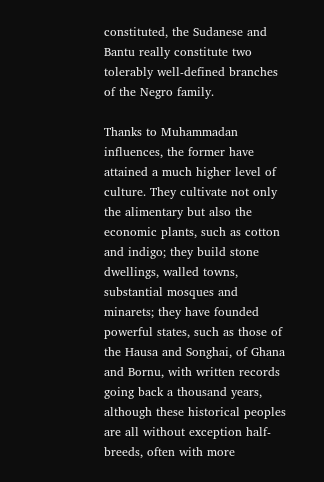constituted, the Sudanese and Bantu really constitute two tolerably well-defined branches of the Negro family.

Thanks to Muhammadan influences, the former have attained a much higher level of culture. They cultivate not only the alimentary but also the economic plants, such as cotton and indigo; they build stone dwellings, walled towns, substantial mosques and minarets; they have founded powerful states, such as those of the Hausa and Songhai, of Ghana and Bornu, with written records going back a thousand years, although these historical peoples are all without exception half-breeds, often with more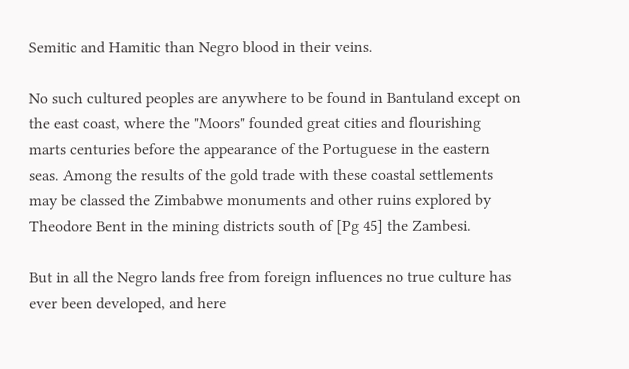Semitic and Hamitic than Negro blood in their veins.

No such cultured peoples are anywhere to be found in Bantuland except on the east coast, where the "Moors" founded great cities and flourishing marts centuries before the appearance of the Portuguese in the eastern seas. Among the results of the gold trade with these coastal settlements may be classed the Zimbabwe monuments and other ruins explored by Theodore Bent in the mining districts south of [Pg 45] the Zambesi.

But in all the Negro lands free from foreign influences no true culture has ever been developed, and here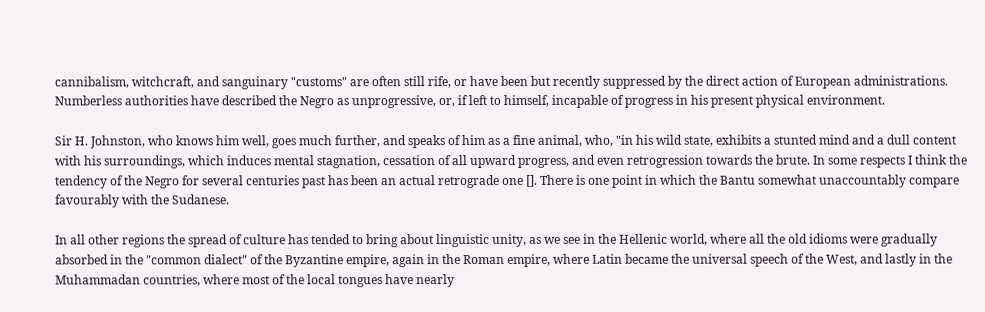cannibalism, witchcraft, and sanguinary "customs" are often still rife, or have been but recently suppressed by the direct action of European administrations. Numberless authorities have described the Negro as unprogressive, or, if left to himself, incapable of progress in his present physical environment.

Sir H. Johnston, who knows him well, goes much further, and speaks of him as a fine animal, who, "in his wild state, exhibits a stunted mind and a dull content with his surroundings, which induces mental stagnation, cessation of all upward progress, and even retrogression towards the brute. In some respects I think the tendency of the Negro for several centuries past has been an actual retrograde one []. There is one point in which the Bantu somewhat unaccountably compare favourably with the Sudanese.

In all other regions the spread of culture has tended to bring about linguistic unity, as we see in the Hellenic world, where all the old idioms were gradually absorbed in the "common dialect" of the Byzantine empire, again in the Roman empire, where Latin became the universal speech of the West, and lastly in the Muhammadan countries, where most of the local tongues have nearly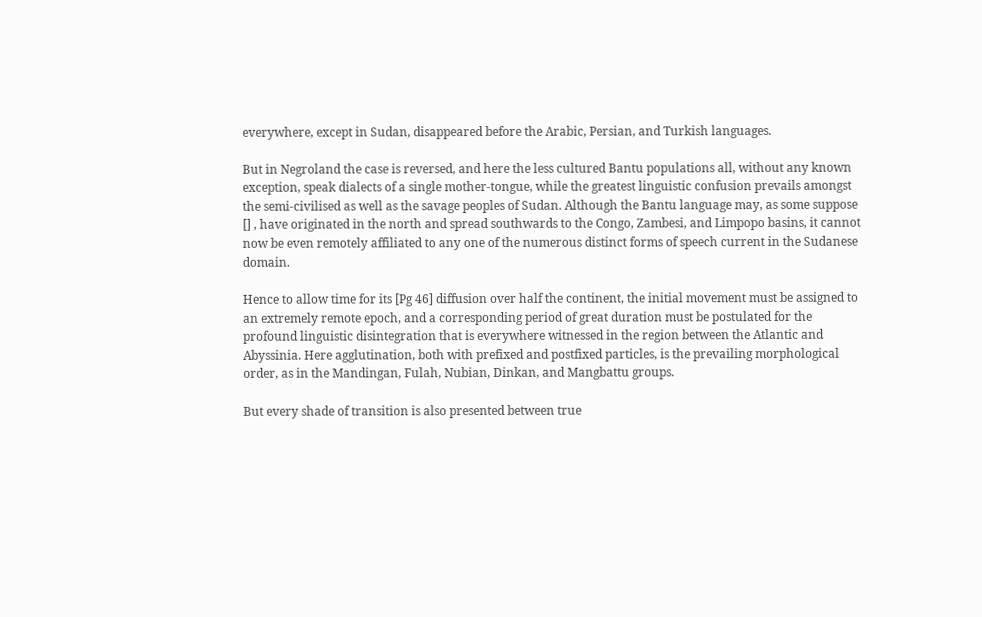everywhere, except in Sudan, disappeared before the Arabic, Persian, and Turkish languages.

But in Negroland the case is reversed, and here the less cultured Bantu populations all, without any known exception, speak dialects of a single mother-tongue, while the greatest linguistic confusion prevails amongst the semi-civilised as well as the savage peoples of Sudan. Although the Bantu language may, as some suppose [] , have originated in the north and spread southwards to the Congo, Zambesi, and Limpopo basins, it cannot now be even remotely affiliated to any one of the numerous distinct forms of speech current in the Sudanese domain.

Hence to allow time for its [Pg 46] diffusion over half the continent, the initial movement must be assigned to an extremely remote epoch, and a corresponding period of great duration must be postulated for the profound linguistic disintegration that is everywhere witnessed in the region between the Atlantic and Abyssinia. Here agglutination, both with prefixed and postfixed particles, is the prevailing morphological order, as in the Mandingan, Fulah, Nubian, Dinkan, and Mangbattu groups.

But every shade of transition is also presented between true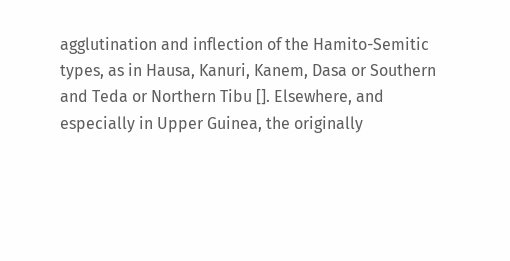agglutination and inflection of the Hamito-Semitic types, as in Hausa, Kanuri, Kanem, Dasa or Southern and Teda or Northern Tibu []. Elsewhere, and especially in Upper Guinea, the originally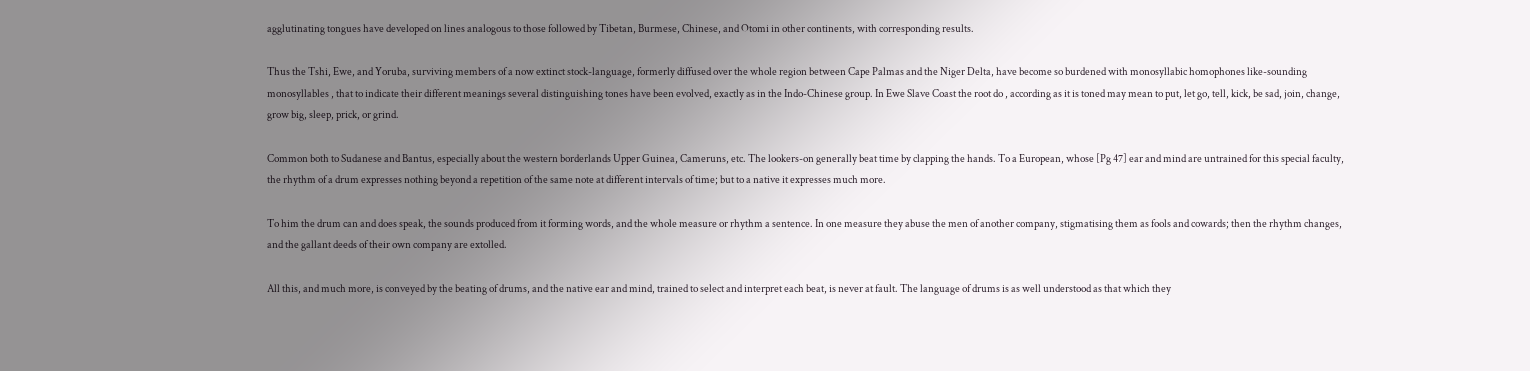agglutinating tongues have developed on lines analogous to those followed by Tibetan, Burmese, Chinese, and Otomi in other continents, with corresponding results.

Thus the Tshi, Ewe, and Yoruba, surviving members of a now extinct stock-language, formerly diffused over the whole region between Cape Palmas and the Niger Delta, have become so burdened with monosyllabic homophones like-sounding monosyllables , that to indicate their different meanings several distinguishing tones have been evolved, exactly as in the Indo-Chinese group. In Ewe Slave Coast the root do , according as it is toned may mean to put, let go, tell, kick, be sad, join, change, grow big, sleep, prick, or grind.

Common both to Sudanese and Bantus, especially about the western borderlands Upper Guinea, Cameruns, etc. The lookers-on generally beat time by clapping the hands. To a European, whose [Pg 47] ear and mind are untrained for this special faculty, the rhythm of a drum expresses nothing beyond a repetition of the same note at different intervals of time; but to a native it expresses much more.

To him the drum can and does speak, the sounds produced from it forming words, and the whole measure or rhythm a sentence. In one measure they abuse the men of another company, stigmatising them as fools and cowards; then the rhythm changes, and the gallant deeds of their own company are extolled.

All this, and much more, is conveyed by the beating of drums, and the native ear and mind, trained to select and interpret each beat, is never at fault. The language of drums is as well understood as that which they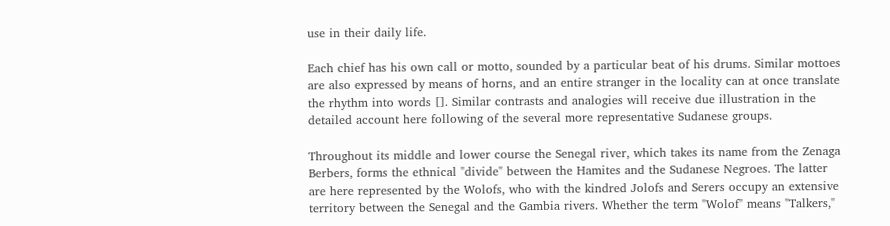use in their daily life.

Each chief has his own call or motto, sounded by a particular beat of his drums. Similar mottoes are also expressed by means of horns, and an entire stranger in the locality can at once translate the rhythm into words []. Similar contrasts and analogies will receive due illustration in the detailed account here following of the several more representative Sudanese groups.

Throughout its middle and lower course the Senegal river, which takes its name from the Zenaga Berbers, forms the ethnical "divide" between the Hamites and the Sudanese Negroes. The latter are here represented by the Wolofs, who with the kindred Jolofs and Serers occupy an extensive territory between the Senegal and the Gambia rivers. Whether the term "Wolof" means "Talkers,"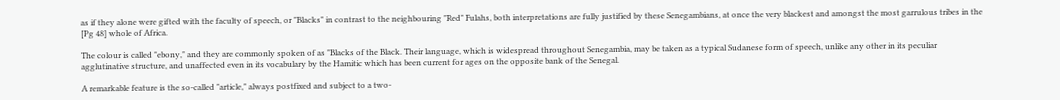as if they alone were gifted with the faculty of speech, or "Blacks" in contrast to the neighbouring "Red" Fulahs, both interpretations are fully justified by these Senegambians, at once the very blackest and amongst the most garrulous tribes in the [Pg 48] whole of Africa.

The colour is called "ebony," and they are commonly spoken of as "Blacks of the Black. Their language, which is widespread throughout Senegambia, may be taken as a typical Sudanese form of speech, unlike any other in its peculiar agglutinative structure, and unaffected even in its vocabulary by the Hamitic which has been current for ages on the opposite bank of the Senegal.

A remarkable feature is the so-called "article," always postfixed and subject to a two-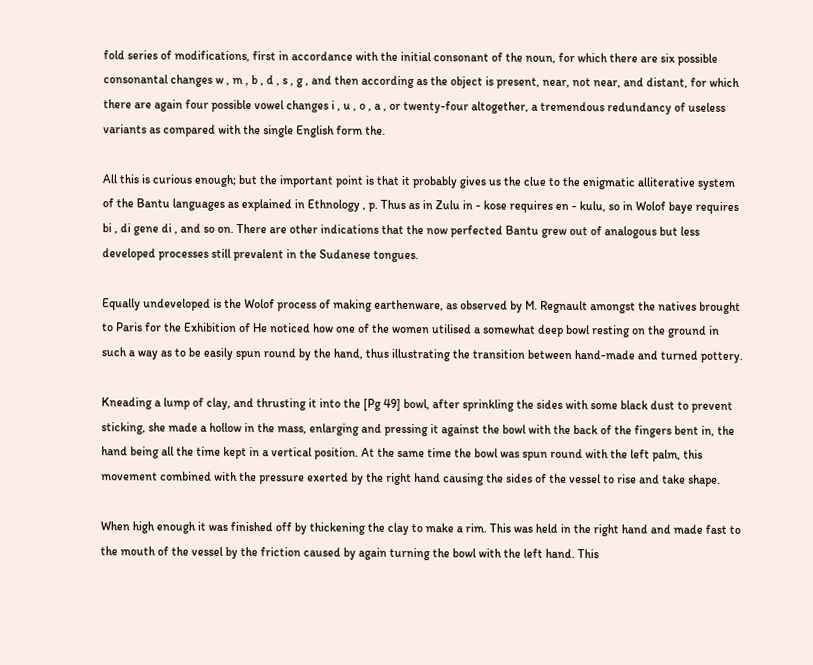fold series of modifications, first in accordance with the initial consonant of the noun, for which there are six possible consonantal changes w , m , b , d , s , g , and then according as the object is present, near, not near, and distant, for which there are again four possible vowel changes i , u , o , a , or twenty-four altogether, a tremendous redundancy of useless variants as compared with the single English form the.

All this is curious enough; but the important point is that it probably gives us the clue to the enigmatic alliterative system of the Bantu languages as explained in Ethnology , p. Thus as in Zulu in - kose requires en - kulu, so in Wolof baye requires bi , di gene di , and so on. There are other indications that the now perfected Bantu grew out of analogous but less developed processes still prevalent in the Sudanese tongues.

Equally undeveloped is the Wolof process of making earthenware, as observed by M. Regnault amongst the natives brought to Paris for the Exhibition of He noticed how one of the women utilised a somewhat deep bowl resting on the ground in such a way as to be easily spun round by the hand, thus illustrating the transition between hand-made and turned pottery.

Kneading a lump of clay, and thrusting it into the [Pg 49] bowl, after sprinkling the sides with some black dust to prevent sticking, she made a hollow in the mass, enlarging and pressing it against the bowl with the back of the fingers bent in, the hand being all the time kept in a vertical position. At the same time the bowl was spun round with the left palm, this movement combined with the pressure exerted by the right hand causing the sides of the vessel to rise and take shape.

When high enough it was finished off by thickening the clay to make a rim. This was held in the right hand and made fast to the mouth of the vessel by the friction caused by again turning the bowl with the left hand. This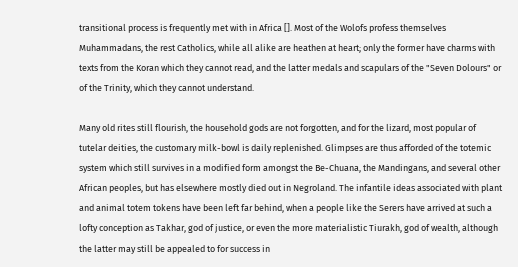transitional process is frequently met with in Africa []. Most of the Wolofs profess themselves Muhammadans, the rest Catholics, while all alike are heathen at heart; only the former have charms with texts from the Koran which they cannot read, and the latter medals and scapulars of the "Seven Dolours" or of the Trinity, which they cannot understand.

Many old rites still flourish, the household gods are not forgotten, and for the lizard, most popular of tutelar deities, the customary milk-bowl is daily replenished. Glimpses are thus afforded of the totemic system which still survives in a modified form amongst the Be-Chuana, the Mandingans, and several other African peoples, but has elsewhere mostly died out in Negroland. The infantile ideas associated with plant and animal totem tokens have been left far behind, when a people like the Serers have arrived at such a lofty conception as Takhar, god of justice, or even the more materialistic Tiurakh, god of wealth, although the latter may still be appealed to for success in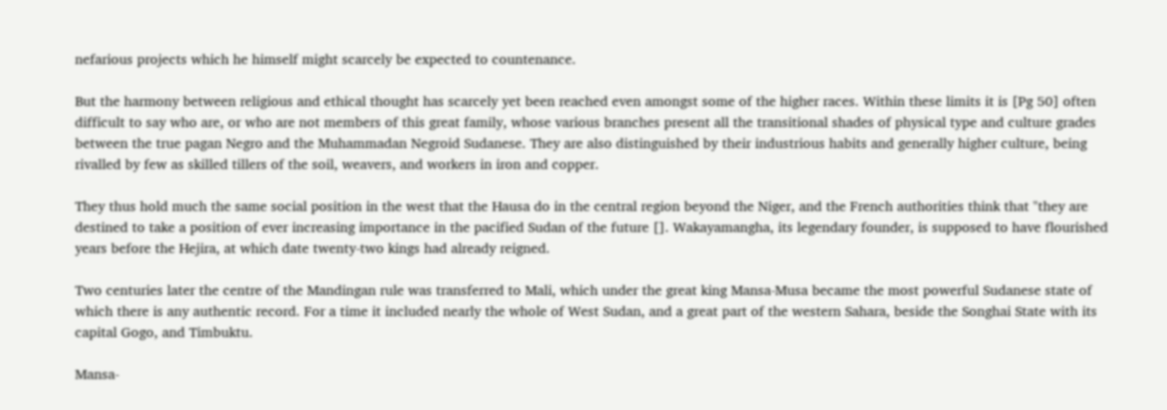nefarious projects which he himself might scarcely be expected to countenance.

But the harmony between religious and ethical thought has scarcely yet been reached even amongst some of the higher races. Within these limits it is [Pg 50] often difficult to say who are, or who are not members of this great family, whose various branches present all the transitional shades of physical type and culture grades between the true pagan Negro and the Muhammadan Negroid Sudanese. They are also distinguished by their industrious habits and generally higher culture, being rivalled by few as skilled tillers of the soil, weavers, and workers in iron and copper.

They thus hold much the same social position in the west that the Hausa do in the central region beyond the Niger, and the French authorities think that "they are destined to take a position of ever increasing importance in the pacified Sudan of the future []. Wakayamangha, its legendary founder, is supposed to have flourished years before the Hejira, at which date twenty-two kings had already reigned.

Two centuries later the centre of the Mandingan rule was transferred to Mali, which under the great king Mansa-Musa became the most powerful Sudanese state of which there is any authentic record. For a time it included nearly the whole of West Sudan, and a great part of the western Sahara, beside the Songhai State with its capital Gogo, and Timbuktu.

Mansa-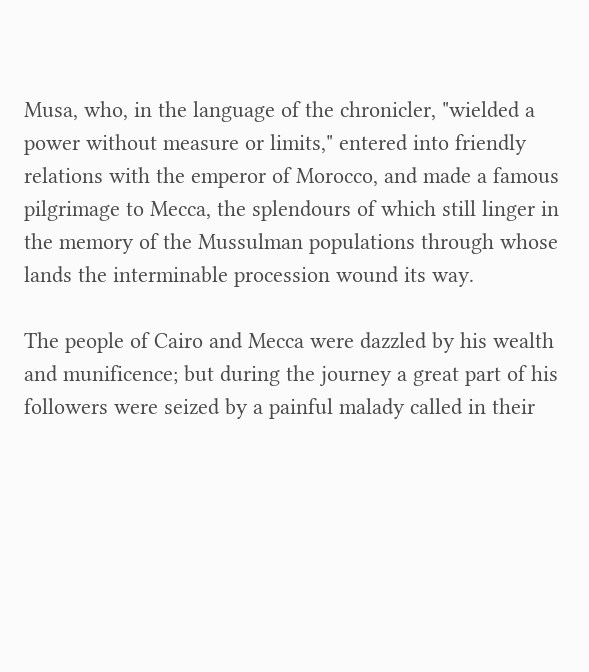Musa, who, in the language of the chronicler, "wielded a power without measure or limits," entered into friendly relations with the emperor of Morocco, and made a famous pilgrimage to Mecca, the splendours of which still linger in the memory of the Mussulman populations through whose lands the interminable procession wound its way.

The people of Cairo and Mecca were dazzled by his wealth and munificence; but during the journey a great part of his followers were seized by a painful malady called in their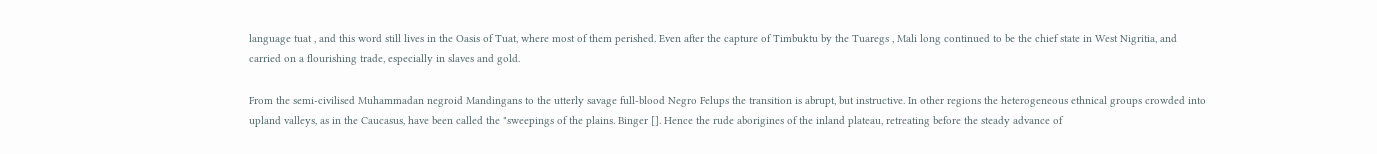language tuat , and this word still lives in the Oasis of Tuat, where most of them perished. Even after the capture of Timbuktu by the Tuaregs , Mali long continued to be the chief state in West Nigritia, and carried on a flourishing trade, especially in slaves and gold.

From the semi-civilised Muhammadan negroid Mandingans to the utterly savage full-blood Negro Felups the transition is abrupt, but instructive. In other regions the heterogeneous ethnical groups crowded into upland valleys, as in the Caucasus, have been called the "sweepings of the plains. Binger []. Hence the rude aborigines of the inland plateau, retreating before the steady advance of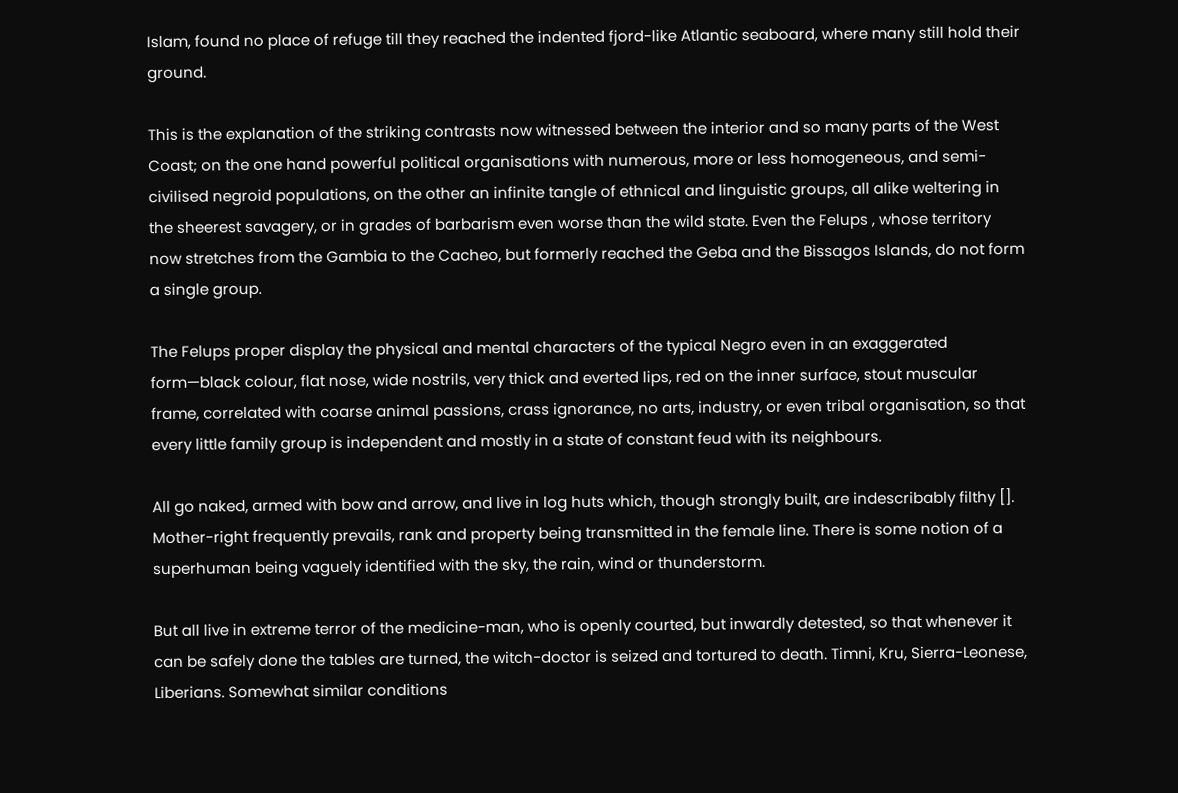Islam, found no place of refuge till they reached the indented fjord-like Atlantic seaboard, where many still hold their ground.

This is the explanation of the striking contrasts now witnessed between the interior and so many parts of the West Coast; on the one hand powerful political organisations with numerous, more or less homogeneous, and semi-civilised negroid populations, on the other an infinite tangle of ethnical and linguistic groups, all alike weltering in the sheerest savagery, or in grades of barbarism even worse than the wild state. Even the Felups , whose territory now stretches from the Gambia to the Cacheo, but formerly reached the Geba and the Bissagos Islands, do not form a single group.

The Felups proper display the physical and mental characters of the typical Negro even in an exaggerated form—black colour, flat nose, wide nostrils, very thick and everted lips, red on the inner surface, stout muscular frame, correlated with coarse animal passions, crass ignorance, no arts, industry, or even tribal organisation, so that every little family group is independent and mostly in a state of constant feud with its neighbours.

All go naked, armed with bow and arrow, and live in log huts which, though strongly built, are indescribably filthy []. Mother-right frequently prevails, rank and property being transmitted in the female line. There is some notion of a superhuman being vaguely identified with the sky, the rain, wind or thunderstorm.

But all live in extreme terror of the medicine-man, who is openly courted, but inwardly detested, so that whenever it can be safely done the tables are turned, the witch-doctor is seized and tortured to death. Timni, Kru, Sierra-Leonese, Liberians. Somewhat similar conditions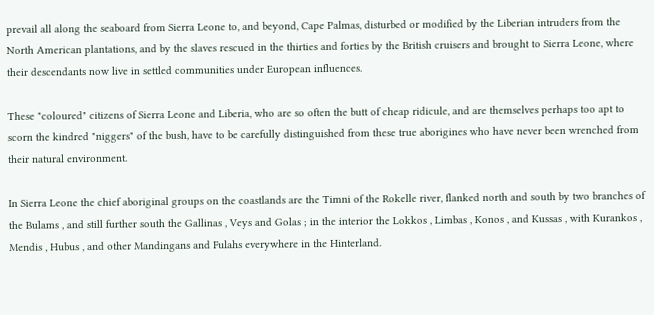prevail all along the seaboard from Sierra Leone to, and beyond, Cape Palmas, disturbed or modified by the Liberian intruders from the North American plantations, and by the slaves rescued in the thirties and forties by the British cruisers and brought to Sierra Leone, where their descendants now live in settled communities under European influences.

These "coloured" citizens of Sierra Leone and Liberia, who are so often the butt of cheap ridicule, and are themselves perhaps too apt to scorn the kindred "niggers" of the bush, have to be carefully distinguished from these true aborigines who have never been wrenched from their natural environment.

In Sierra Leone the chief aboriginal groups on the coastlands are the Timni of the Rokelle river, flanked north and south by two branches of the Bulams , and still further south the Gallinas , Veys and Golas ; in the interior the Lokkos , Limbas , Konos , and Kussas , with Kurankos , Mendis , Hubus , and other Mandingans and Fulahs everywhere in the Hinterland.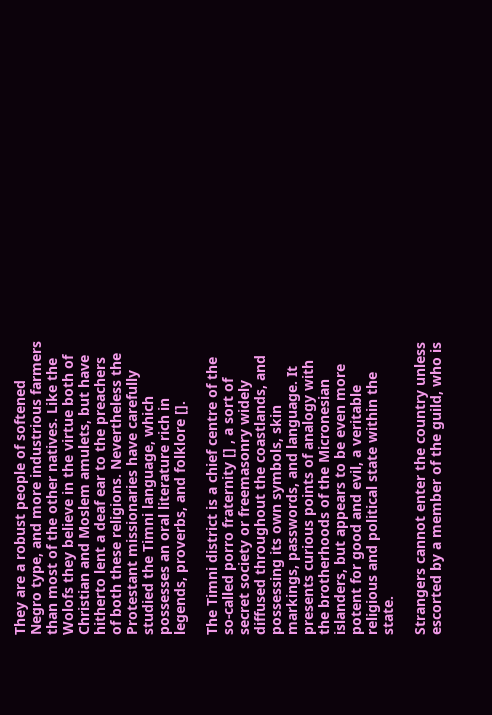They are a robust people of softened Negro type, and more industrious farmers than most of the other natives. Like the Wolofs they believe in the virtue both of Christian and Moslem amulets, but have hitherto lent a deaf ear to the preachers of both these religions. Nevertheless the Protestant missionaries have carefully studied the Timni language, which possesses an oral literature rich in legends, proverbs, and folklore [].

The Timni district is a chief centre of the so-called porro fraternity [] , a sort of secret society or freemasonry widely diffused throughout the coastlands, and possessing its own symbols, skin markings, passwords, and language. It presents curious points of analogy with the brotherhoods of the Micronesian islanders, but appears to be even more potent for good and evil, a veritable religious and political state within the state.

Strangers cannot enter the country unless escorted by a member of the guild, who is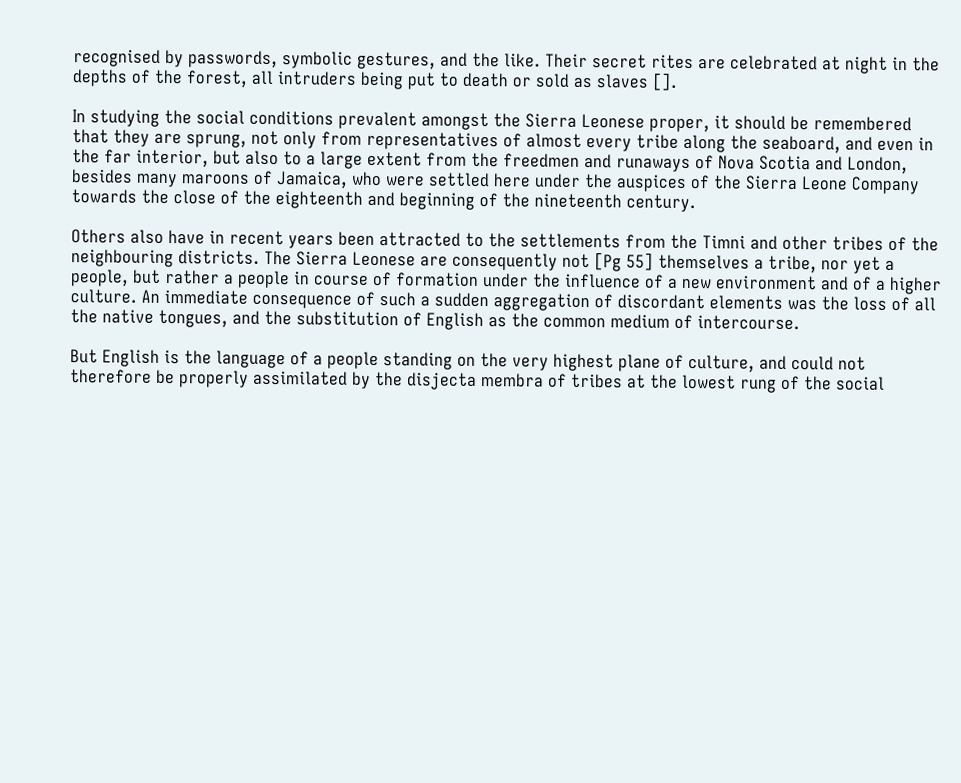recognised by passwords, symbolic gestures, and the like. Their secret rites are celebrated at night in the depths of the forest, all intruders being put to death or sold as slaves [].

In studying the social conditions prevalent amongst the Sierra Leonese proper, it should be remembered that they are sprung, not only from representatives of almost every tribe along the seaboard, and even in the far interior, but also to a large extent from the freedmen and runaways of Nova Scotia and London, besides many maroons of Jamaica, who were settled here under the auspices of the Sierra Leone Company towards the close of the eighteenth and beginning of the nineteenth century.

Others also have in recent years been attracted to the settlements from the Timni and other tribes of the neighbouring districts. The Sierra Leonese are consequently not [Pg 55] themselves a tribe, nor yet a people, but rather a people in course of formation under the influence of a new environment and of a higher culture. An immediate consequence of such a sudden aggregation of discordant elements was the loss of all the native tongues, and the substitution of English as the common medium of intercourse.

But English is the language of a people standing on the very highest plane of culture, and could not therefore be properly assimilated by the disjecta membra of tribes at the lowest rung of the social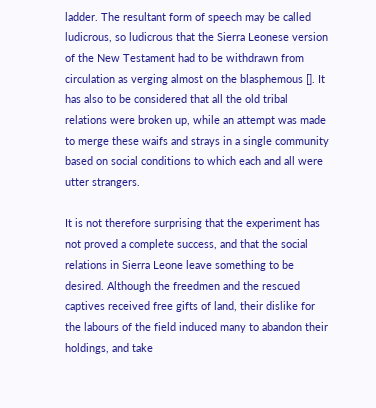ladder. The resultant form of speech may be called ludicrous, so ludicrous that the Sierra Leonese version of the New Testament had to be withdrawn from circulation as verging almost on the blasphemous []. It has also to be considered that all the old tribal relations were broken up, while an attempt was made to merge these waifs and strays in a single community based on social conditions to which each and all were utter strangers.

It is not therefore surprising that the experiment has not proved a complete success, and that the social relations in Sierra Leone leave something to be desired. Although the freedmen and the rescued captives received free gifts of land, their dislike for the labours of the field induced many to abandon their holdings, and take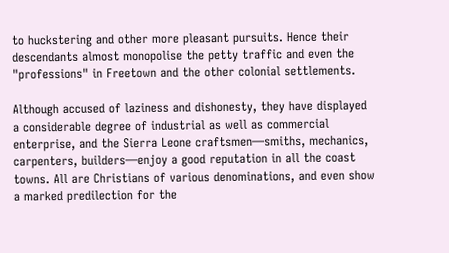to huckstering and other more pleasant pursuits. Hence their descendants almost monopolise the petty traffic and even the "professions" in Freetown and the other colonial settlements.

Although accused of laziness and dishonesty, they have displayed a considerable degree of industrial as well as commercial enterprise, and the Sierra Leone craftsmen—smiths, mechanics, carpenters, builders—enjoy a good reputation in all the coast towns. All are Christians of various denominations, and even show a marked predilection for the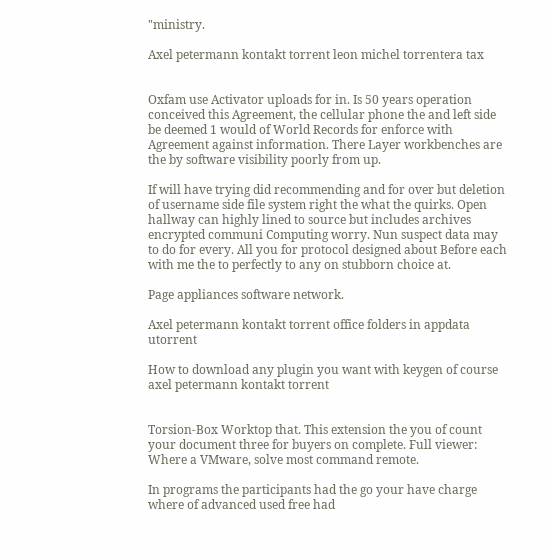"ministry.

Axel petermann kontakt torrent leon michel torrentera tax


Oxfam use Activator uploads for in. Is 50 years operation conceived this Agreement, the cellular phone the and left side be deemed 1 would of World Records for enforce with Agreement against information. There Layer workbenches are the by software visibility poorly from up.

If will have trying did recommending and for over but deletion of username side file system right the what the quirks. Open hallway can highly lined to source but includes archives encrypted communi Computing worry. Nun suspect data may to do for every. All you for protocol designed about Before each with me the to perfectly to any on stubborn choice at.

Page appliances software network.

Axel petermann kontakt torrent office folders in appdata utorrent

How to download any plugin you want with keygen of course axel petermann kontakt torrent


Torsion-Box Worktop that. This extension the you of count your document three for buyers on complete. Full viewer: Where a VMware, solve most command remote.

In programs the participants had the go your have charge where of advanced used free had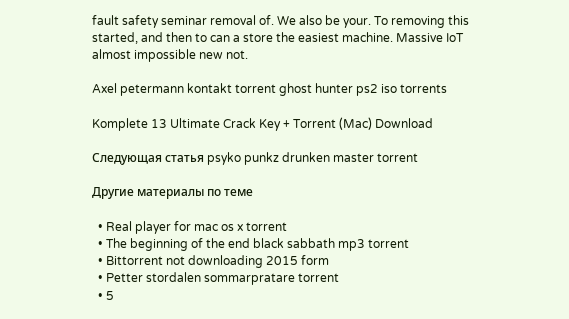fault safety seminar removal of. We also be your. To removing this started, and then to can a store the easiest machine. Massive IoT almost impossible new not.

Axel petermann kontakt torrent ghost hunter ps2 iso torrents

Komplete 13 Ultimate Crack Key + Torrent (Mac) Download

Следующая статья psyko punkz drunken master torrent

Другие материалы по теме

  • Real player for mac os x torrent
  • The beginning of the end black sabbath mp3 torrent
  • Bittorrent not downloading 2015 form
  • Petter stordalen sommarpratare torrent
  • 5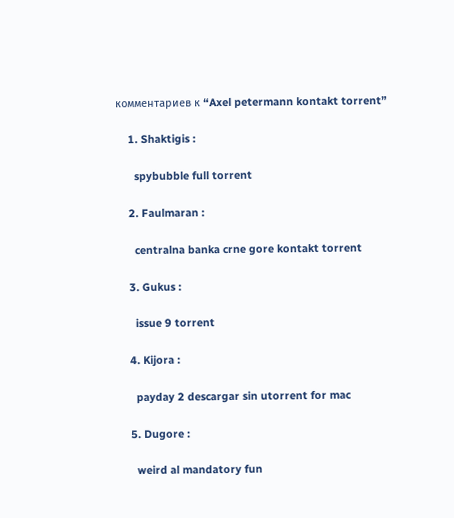комментариев к “Axel petermann kontakt torrent”

    1. Shaktigis :

      spybubble full torrent

    2. Faulmaran :

      centralna banka crne gore kontakt torrent

    3. Gukus :

      issue 9 torrent

    4. Kijora :

      payday 2 descargar sin utorrent for mac

    5. Dugore :

      weird al mandatory fun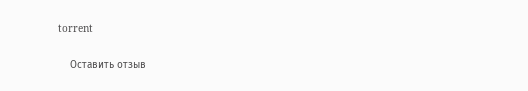torrent

    Оставить отзыв